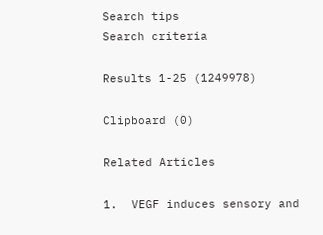Search tips
Search criteria

Results 1-25 (1249978)

Clipboard (0)

Related Articles

1.  VEGF induces sensory and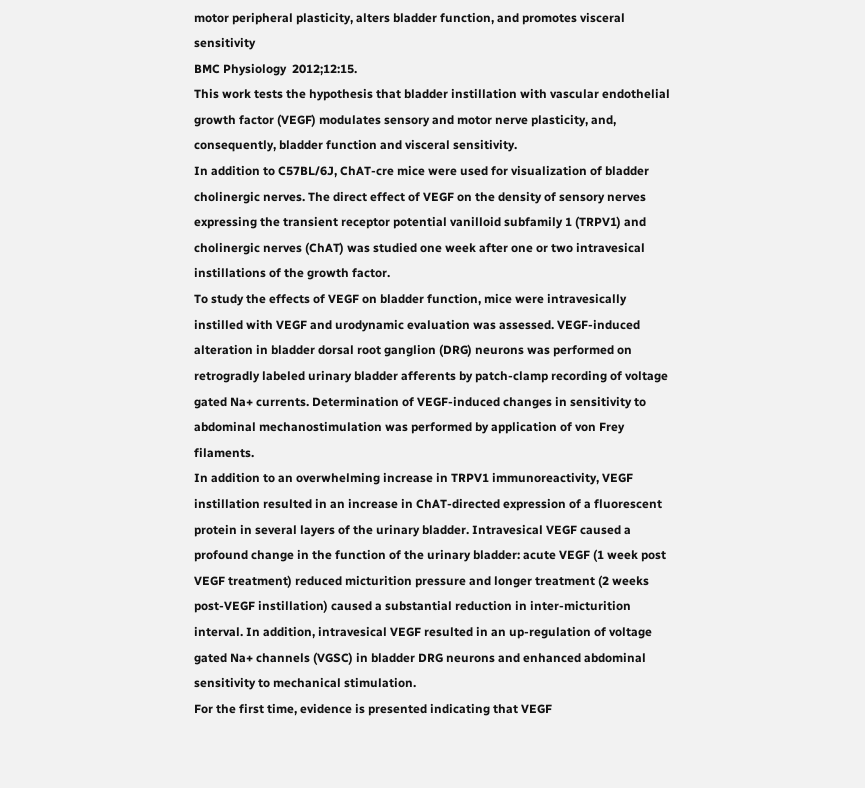motor peripheral plasticity, alters bladder function, and promotes visceral sensitivity
BMC Physiology  2012;12:15.
This work tests the hypothesis that bladder instillation with vascular endothelial growth factor (VEGF) modulates sensory and motor nerve plasticity, and, consequently, bladder function and visceral sensitivity.
In addition to C57BL/6J, ChAT-cre mice were used for visualization of bladder cholinergic nerves. The direct effect of VEGF on the density of sensory nerves expressing the transient receptor potential vanilloid subfamily 1 (TRPV1) and cholinergic nerves (ChAT) was studied one week after one or two intravesical instillations of the growth factor.
To study the effects of VEGF on bladder function, mice were intravesically instilled with VEGF and urodynamic evaluation was assessed. VEGF-induced alteration in bladder dorsal root ganglion (DRG) neurons was performed on retrogradly labeled urinary bladder afferents by patch-clamp recording of voltage gated Na+ currents. Determination of VEGF-induced changes in sensitivity to abdominal mechanostimulation was performed by application of von Frey filaments.
In addition to an overwhelming increase in TRPV1 immunoreactivity, VEGF instillation resulted in an increase in ChAT-directed expression of a fluorescent protein in several layers of the urinary bladder. Intravesical VEGF caused a profound change in the function of the urinary bladder: acute VEGF (1 week post VEGF treatment) reduced micturition pressure and longer treatment (2 weeks post-VEGF instillation) caused a substantial reduction in inter-micturition interval. In addition, intravesical VEGF resulted in an up-regulation of voltage gated Na+ channels (VGSC) in bladder DRG neurons and enhanced abdominal sensitivity to mechanical stimulation.
For the first time, evidence is presented indicating that VEGF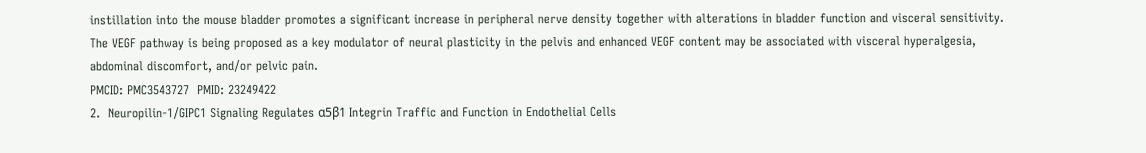instillation into the mouse bladder promotes a significant increase in peripheral nerve density together with alterations in bladder function and visceral sensitivity. The VEGF pathway is being proposed as a key modulator of neural plasticity in the pelvis and enhanced VEGF content may be associated with visceral hyperalgesia, abdominal discomfort, and/or pelvic pain.
PMCID: PMC3543727  PMID: 23249422
2.  Neuropilin-1/GIPC1 Signaling Regulates α5β1 Integrin Traffic and Function in Endothelial Cells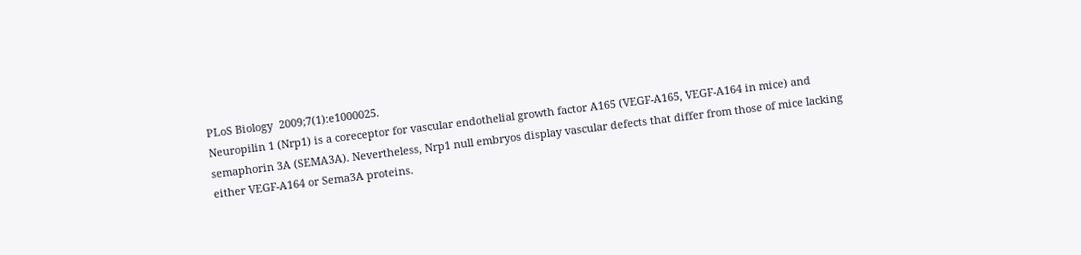PLoS Biology  2009;7(1):e1000025.
Neuropilin 1 (Nrp1) is a coreceptor for vascular endothelial growth factor A165 (VEGF-A165, VEGF-A164 in mice) and semaphorin 3A (SEMA3A). Nevertheless, Nrp1 null embryos display vascular defects that differ from those of mice lacking either VEGF-A164 or Sema3A proteins.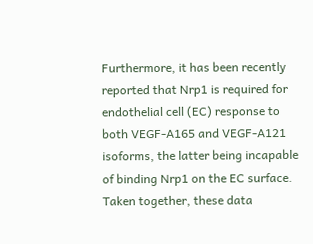Furthermore, it has been recently reported that Nrp1 is required for endothelial cell (EC) response to both VEGF-A165 and VEGF-A121 isoforms, the latter being incapable of binding Nrp1 on the EC surface. Taken together, these data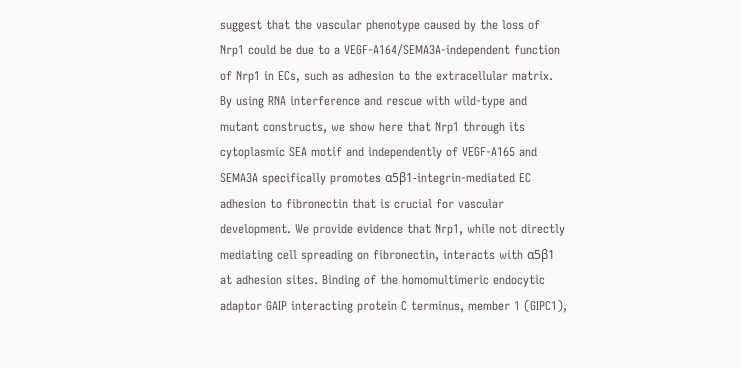suggest that the vascular phenotype caused by the loss of Nrp1 could be due to a VEGF-A164/SEMA3A-independent function of Nrp1 in ECs, such as adhesion to the extracellular matrix. By using RNA interference and rescue with wild-type and mutant constructs, we show here that Nrp1 through its cytoplasmic SEA motif and independently of VEGF-A165 and SEMA3A specifically promotes α5β1-integrin-mediated EC adhesion to fibronectin that is crucial for vascular development. We provide evidence that Nrp1, while not directly mediating cell spreading on fibronectin, interacts with α5β1 at adhesion sites. Binding of the homomultimeric endocytic adaptor GAIP interacting protein C terminus, member 1 (GIPC1),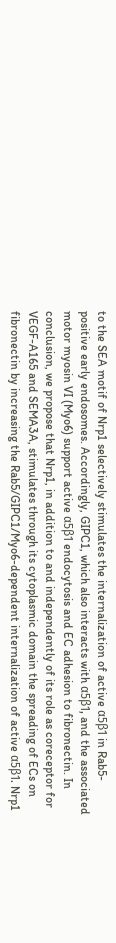to the SEA motif of Nrp1 selectively stimulates the internalization of active α5β1 in Rab5-positive early endosomes. Accordingly, GIPC1, which also interacts with α5β1, and the associated motor myosin VI (Myo6) support active α5β1 endocytosis and EC adhesion to fibronectin. In conclusion, we propose that Nrp1, in addition to and independently of its role as coreceptor for VEGF-A165 and SEMA3A, stimulates through its cytoplasmic domain the spreading of ECs on fibronectin by increasing the Rab5/GIPC1/Myo6-dependent internalization of active α5β1. Nrp1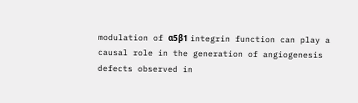modulation of α5β1 integrin function can play a causal role in the generation of angiogenesis defects observed in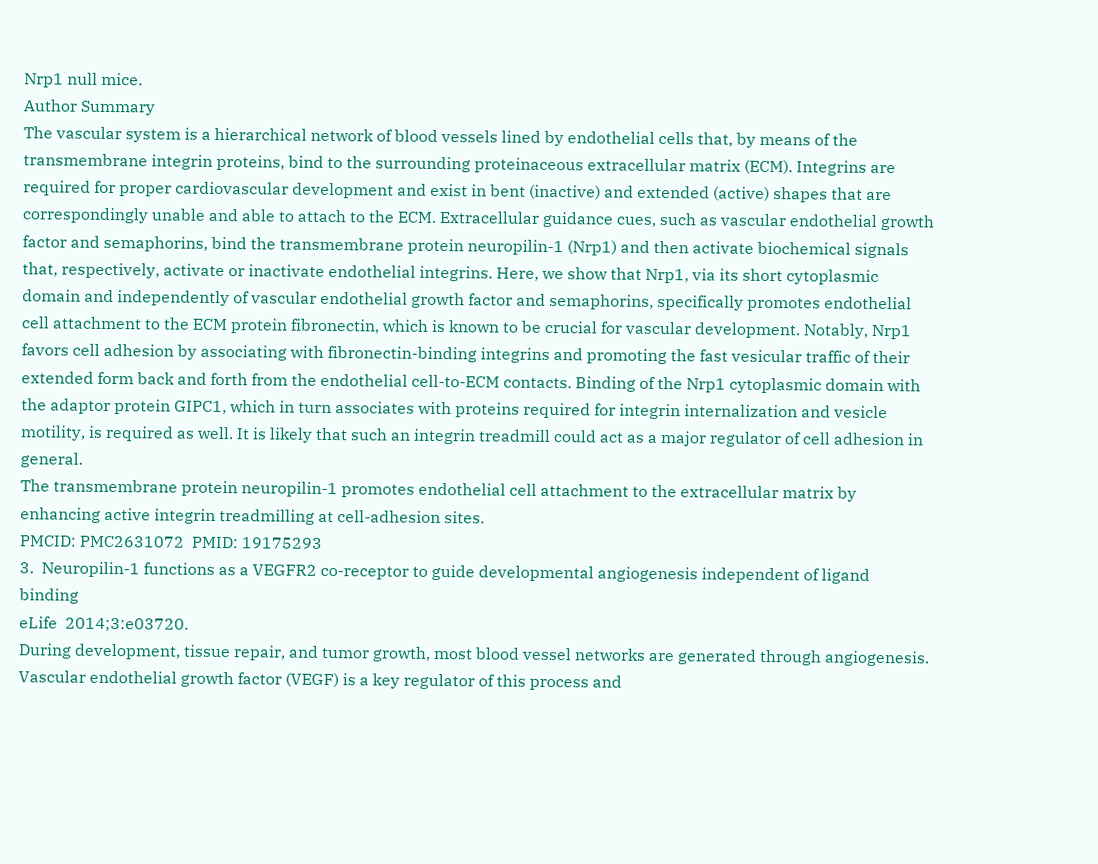Nrp1 null mice.
Author Summary
The vascular system is a hierarchical network of blood vessels lined by endothelial cells that, by means of the transmembrane integrin proteins, bind to the surrounding proteinaceous extracellular matrix (ECM). Integrins are required for proper cardiovascular development and exist in bent (inactive) and extended (active) shapes that are correspondingly unable and able to attach to the ECM. Extracellular guidance cues, such as vascular endothelial growth factor and semaphorins, bind the transmembrane protein neuropilin-1 (Nrp1) and then activate biochemical signals that, respectively, activate or inactivate endothelial integrins. Here, we show that Nrp1, via its short cytoplasmic domain and independently of vascular endothelial growth factor and semaphorins, specifically promotes endothelial cell attachment to the ECM protein fibronectin, which is known to be crucial for vascular development. Notably, Nrp1 favors cell adhesion by associating with fibronectin-binding integrins and promoting the fast vesicular traffic of their extended form back and forth from the endothelial cell-to-ECM contacts. Binding of the Nrp1 cytoplasmic domain with the adaptor protein GIPC1, which in turn associates with proteins required for integrin internalization and vesicle motility, is required as well. It is likely that such an integrin treadmill could act as a major regulator of cell adhesion in general.
The transmembrane protein neuropilin-1 promotes endothelial cell attachment to the extracellular matrix by enhancing active integrin treadmilling at cell-adhesion sites.
PMCID: PMC2631072  PMID: 19175293
3.  Neuropilin-1 functions as a VEGFR2 co-receptor to guide developmental angiogenesis independent of ligand binding
eLife  2014;3:e03720.
During development, tissue repair, and tumor growth, most blood vessel networks are generated through angiogenesis. Vascular endothelial growth factor (VEGF) is a key regulator of this process and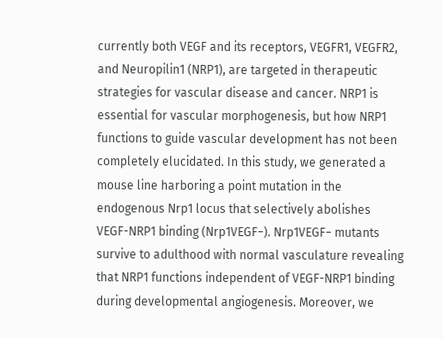currently both VEGF and its receptors, VEGFR1, VEGFR2, and Neuropilin1 (NRP1), are targeted in therapeutic strategies for vascular disease and cancer. NRP1 is essential for vascular morphogenesis, but how NRP1 functions to guide vascular development has not been completely elucidated. In this study, we generated a mouse line harboring a point mutation in the endogenous Nrp1 locus that selectively abolishes VEGF-NRP1 binding (Nrp1VEGF−). Nrp1VEGF− mutants survive to adulthood with normal vasculature revealing that NRP1 functions independent of VEGF-NRP1 binding during developmental angiogenesis. Moreover, we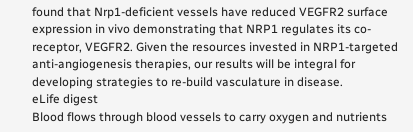found that Nrp1-deficient vessels have reduced VEGFR2 surface expression in vivo demonstrating that NRP1 regulates its co-receptor, VEGFR2. Given the resources invested in NRP1-targeted anti-angiogenesis therapies, our results will be integral for developing strategies to re-build vasculature in disease.
eLife digest
Blood flows through blood vessels to carry oxygen and nutrients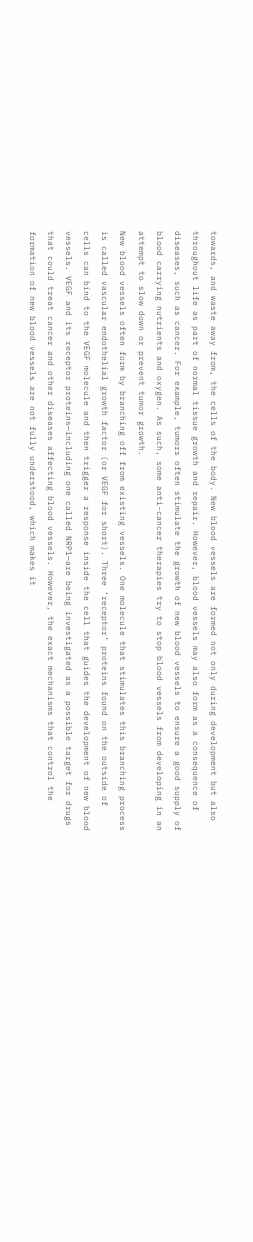towards, and waste away from, the cells of the body. New blood vessels are formed not only during development but also throughout life as part of normal tissue growth and repair. However, blood vessels may also form as a consequence of diseases, such as cancer. For example, tumors often stimulate the growth of new blood vessels to ensure a good supply of blood carrying nutrients and oxygen. As such, some anti-cancer therapies try to stop blood vessels from developing in an attempt to slow down or prevent tumor growth.
New blood vessels often form by branching off from existing vessels. One molecule that stimulates this branching process is called vascular endothelial growth factor (or VEGF for short). Three ‘receptor’ proteins found on the outside of cells can bind to the VEGF molecule and then trigger a response inside the cell that guides the development of new blood vessels. VEGF and its receptor proteins—including one called NRP1—are being investigated as a possible target for drugs that could treat cancer and other diseases affecting blood vessels. However, the exact mechanisms that control the formation of new blood vessels are not fully understood, which makes it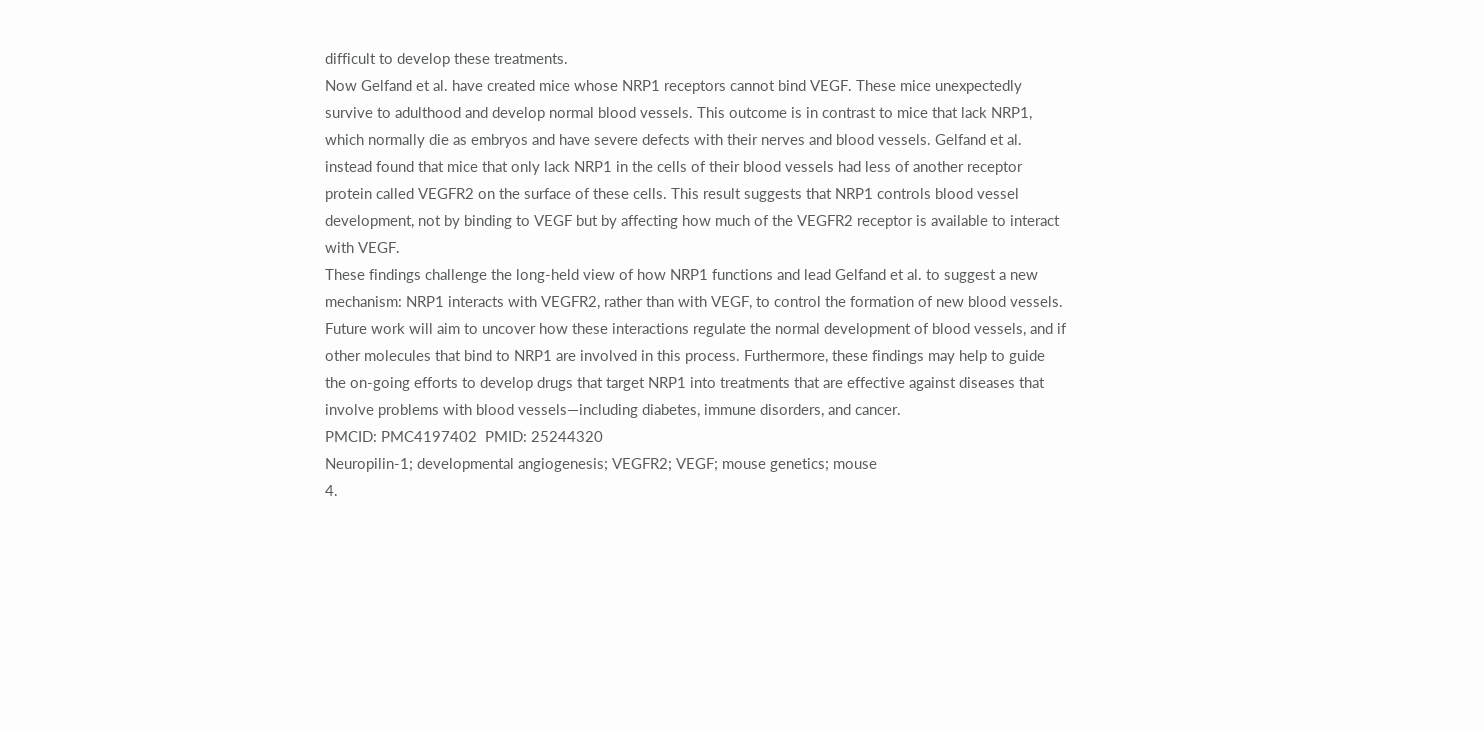difficult to develop these treatments.
Now Gelfand et al. have created mice whose NRP1 receptors cannot bind VEGF. These mice unexpectedly survive to adulthood and develop normal blood vessels. This outcome is in contrast to mice that lack NRP1, which normally die as embryos and have severe defects with their nerves and blood vessels. Gelfand et al. instead found that mice that only lack NRP1 in the cells of their blood vessels had less of another receptor protein called VEGFR2 on the surface of these cells. This result suggests that NRP1 controls blood vessel development, not by binding to VEGF but by affecting how much of the VEGFR2 receptor is available to interact with VEGF.
These findings challenge the long-held view of how NRP1 functions and lead Gelfand et al. to suggest a new mechanism: NRP1 interacts with VEGFR2, rather than with VEGF, to control the formation of new blood vessels. Future work will aim to uncover how these interactions regulate the normal development of blood vessels, and if other molecules that bind to NRP1 are involved in this process. Furthermore, these findings may help to guide the on-going efforts to develop drugs that target NRP1 into treatments that are effective against diseases that involve problems with blood vessels—including diabetes, immune disorders, and cancer.
PMCID: PMC4197402  PMID: 25244320
Neuropilin-1; developmental angiogenesis; VEGFR2; VEGF; mouse genetics; mouse
4.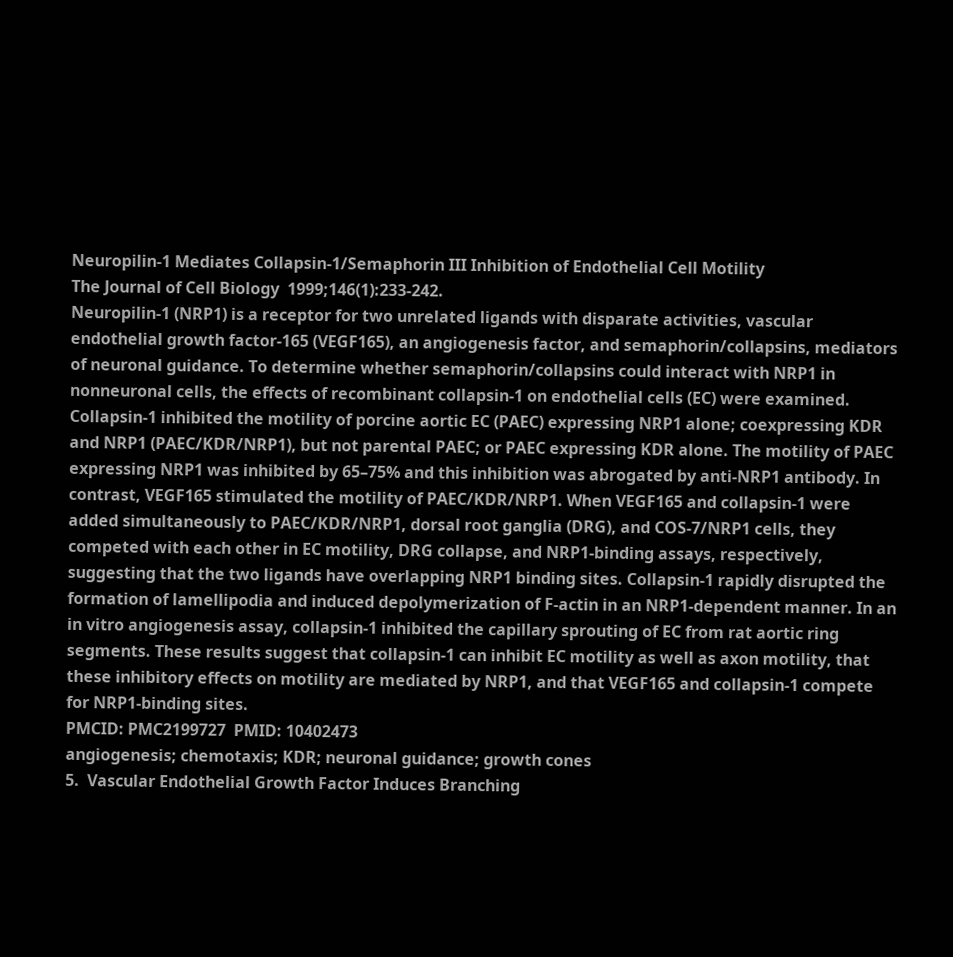Neuropilin-1 Mediates Collapsin-1/Semaphorin III Inhibition of Endothelial Cell Motility
The Journal of Cell Biology  1999;146(1):233-242.
Neuropilin-1 (NRP1) is a receptor for two unrelated ligands with disparate activities, vascular endothelial growth factor-165 (VEGF165), an angiogenesis factor, and semaphorin/collapsins, mediators of neuronal guidance. To determine whether semaphorin/collapsins could interact with NRP1 in nonneuronal cells, the effects of recombinant collapsin-1 on endothelial cells (EC) were examined. Collapsin-1 inhibited the motility of porcine aortic EC (PAEC) expressing NRP1 alone; coexpressing KDR and NRP1 (PAEC/KDR/NRP1), but not parental PAEC; or PAEC expressing KDR alone. The motility of PAEC expressing NRP1 was inhibited by 65–75% and this inhibition was abrogated by anti-NRP1 antibody. In contrast, VEGF165 stimulated the motility of PAEC/KDR/NRP1. When VEGF165 and collapsin-1 were added simultaneously to PAEC/KDR/NRP1, dorsal root ganglia (DRG), and COS-7/NRP1 cells, they competed with each other in EC motility, DRG collapse, and NRP1-binding assays, respectively, suggesting that the two ligands have overlapping NRP1 binding sites. Collapsin-1 rapidly disrupted the formation of lamellipodia and induced depolymerization of F-actin in an NRP1-dependent manner. In an in vitro angiogenesis assay, collapsin-1 inhibited the capillary sprouting of EC from rat aortic ring segments. These results suggest that collapsin-1 can inhibit EC motility as well as axon motility, that these inhibitory effects on motility are mediated by NRP1, and that VEGF165 and collapsin-1 compete for NRP1-binding sites.
PMCID: PMC2199727  PMID: 10402473
angiogenesis; chemotaxis; KDR; neuronal guidance; growth cones
5.  Vascular Endothelial Growth Factor Induces Branching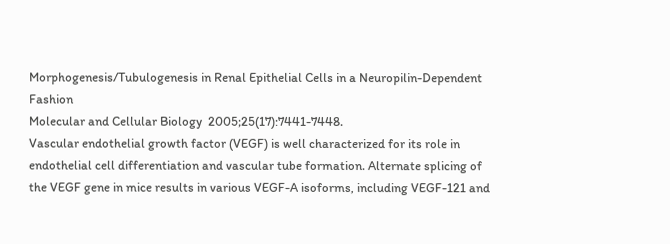Morphogenesis/Tubulogenesis in Renal Epithelial Cells in a Neuropilin-Dependent Fashion
Molecular and Cellular Biology  2005;25(17):7441-7448.
Vascular endothelial growth factor (VEGF) is well characterized for its role in endothelial cell differentiation and vascular tube formation. Alternate splicing of the VEGF gene in mice results in various VEGF-A isoforms, including VEGF-121 and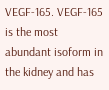VEGF-165. VEGF-165 is the most abundant isoform in the kidney and has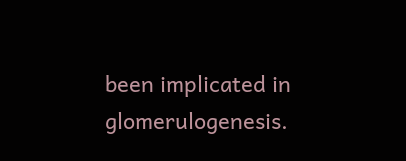been implicated in glomerulogenesis.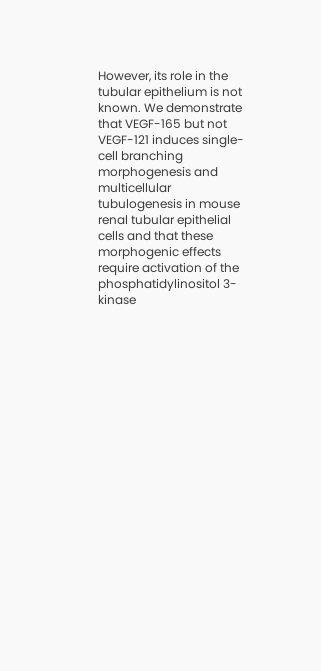However, its role in the tubular epithelium is not known. We demonstrate that VEGF-165 but not VEGF-121 induces single-cell branching morphogenesis and multicellular tubulogenesis in mouse renal tubular epithelial cells and that these morphogenic effects require activation of the phosphatidylinositol 3-kinase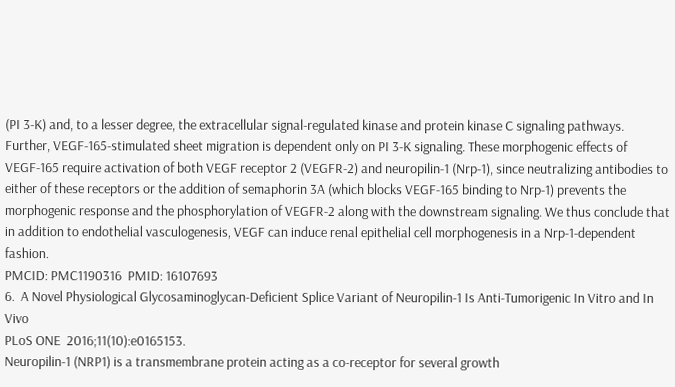(PI 3-K) and, to a lesser degree, the extracellular signal-regulated kinase and protein kinase C signaling pathways. Further, VEGF-165-stimulated sheet migration is dependent only on PI 3-K signaling. These morphogenic effects of VEGF-165 require activation of both VEGF receptor 2 (VEGFR-2) and neuropilin-1 (Nrp-1), since neutralizing antibodies to either of these receptors or the addition of semaphorin 3A (which blocks VEGF-165 binding to Nrp-1) prevents the morphogenic response and the phosphorylation of VEGFR-2 along with the downstream signaling. We thus conclude that in addition to endothelial vasculogenesis, VEGF can induce renal epithelial cell morphogenesis in a Nrp-1-dependent fashion.
PMCID: PMC1190316  PMID: 16107693
6.  A Novel Physiological Glycosaminoglycan-Deficient Splice Variant of Neuropilin-1 Is Anti-Tumorigenic In Vitro and In Vivo
PLoS ONE  2016;11(10):e0165153.
Neuropilin-1 (NRP1) is a transmembrane protein acting as a co-receptor for several growth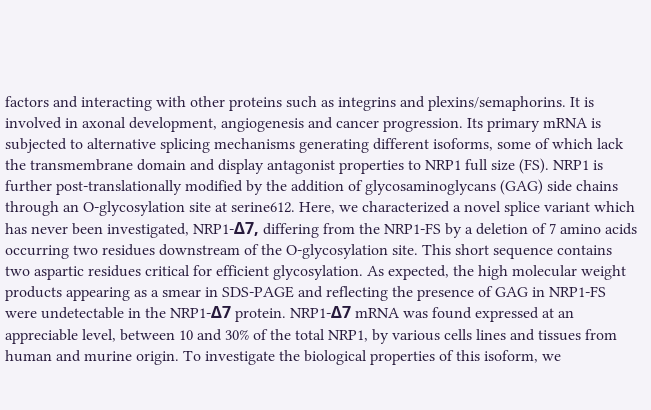factors and interacting with other proteins such as integrins and plexins/semaphorins. It is involved in axonal development, angiogenesis and cancer progression. Its primary mRNA is subjected to alternative splicing mechanisms generating different isoforms, some of which lack the transmembrane domain and display antagonist properties to NRP1 full size (FS). NRP1 is further post-translationally modified by the addition of glycosaminoglycans (GAG) side chains through an O-glycosylation site at serine612. Here, we characterized a novel splice variant which has never been investigated, NRP1-Δ7, differing from the NRP1-FS by a deletion of 7 amino acids occurring two residues downstream of the O-glycosylation site. This short sequence contains two aspartic residues critical for efficient glycosylation. As expected, the high molecular weight products appearing as a smear in SDS-PAGE and reflecting the presence of GAG in NRP1-FS were undetectable in the NRP1-Δ7 protein. NRP1-Δ7 mRNA was found expressed at an appreciable level, between 10 and 30% of the total NRP1, by various cells lines and tissues from human and murine origin. To investigate the biological properties of this isoform, we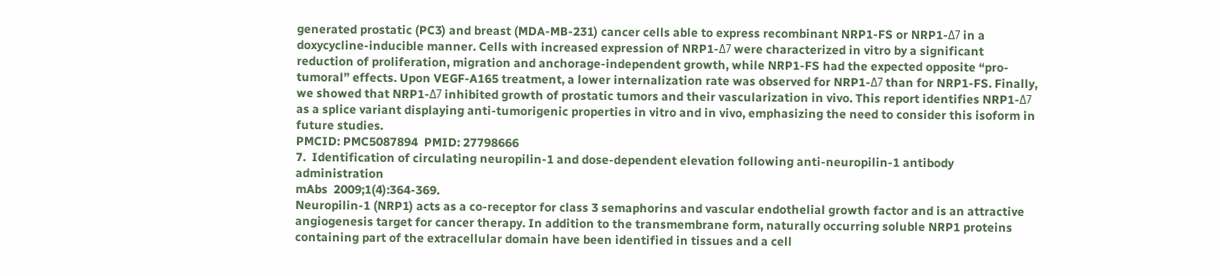generated prostatic (PC3) and breast (MDA-MB-231) cancer cells able to express recombinant NRP1-FS or NRP1-Δ7 in a doxycycline-inducible manner. Cells with increased expression of NRP1-Δ7 were characterized in vitro by a significant reduction of proliferation, migration and anchorage-independent growth, while NRP1-FS had the expected opposite “pro-tumoral” effects. Upon VEGF-A165 treatment, a lower internalization rate was observed for NRP1-Δ7 than for NRP1-FS. Finally, we showed that NRP1-Δ7 inhibited growth of prostatic tumors and their vascularization in vivo. This report identifies NRP1-Δ7 as a splice variant displaying anti-tumorigenic properties in vitro and in vivo, emphasizing the need to consider this isoform in future studies.
PMCID: PMC5087894  PMID: 27798666
7.  Identification of circulating neuropilin-1 and dose-dependent elevation following anti-neuropilin-1 antibody administration
mAbs  2009;1(4):364-369.
Neuropilin-1 (NRP1) acts as a co-receptor for class 3 semaphorins and vascular endothelial growth factor and is an attractive angiogenesis target for cancer therapy. In addition to the transmembrane form, naturally occurring soluble NRP1 proteins containing part of the extracellular domain have been identified in tissues and a cell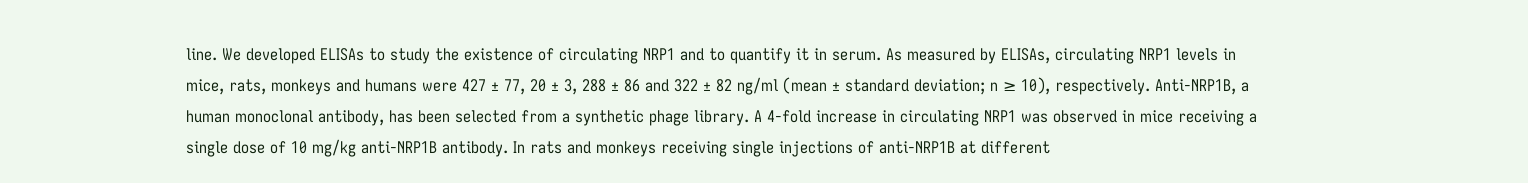line. We developed ELISAs to study the existence of circulating NRP1 and to quantify it in serum. As measured by ELISAs, circulating NRP1 levels in mice, rats, monkeys and humans were 427 ± 77, 20 ± 3, 288 ± 86 and 322 ± 82 ng/ml (mean ± standard deviation; n ≥ 10), respectively. Anti-NRP1B, a human monoclonal antibody, has been selected from a synthetic phage library. A 4-fold increase in circulating NRP1 was observed in mice receiving a single dose of 10 mg/kg anti-NRP1B antibody. In rats and monkeys receiving single injections of anti-NRP1B at different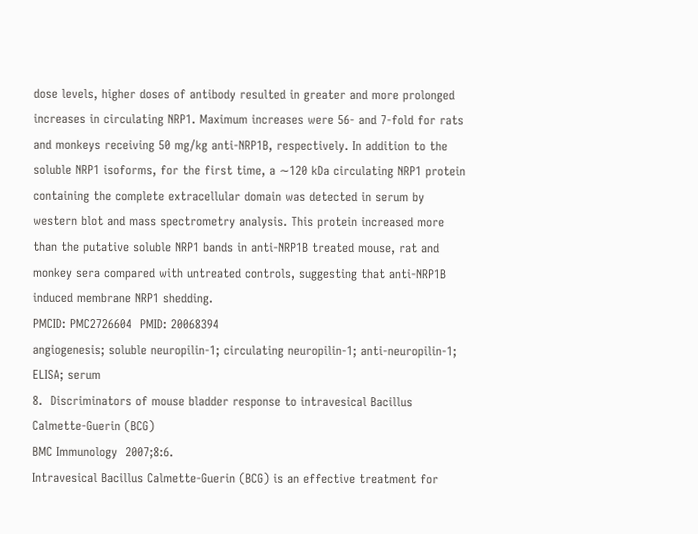dose levels, higher doses of antibody resulted in greater and more prolonged increases in circulating NRP1. Maximum increases were 56- and 7-fold for rats and monkeys receiving 50 mg/kg anti-NRP1B, respectively. In addition to the soluble NRP1 isoforms, for the first time, a ∼120 kDa circulating NRP1 protein containing the complete extracellular domain was detected in serum by western blot and mass spectrometry analysis. This protein increased more than the putative soluble NRP1 bands in anti-NRP1B treated mouse, rat and monkey sera compared with untreated controls, suggesting that anti-NRP1B induced membrane NRP1 shedding.
PMCID: PMC2726604  PMID: 20068394
angiogenesis; soluble neuropilin-1; circulating neuropilin-1; anti-neuropilin-1; ELISA; serum
8.  Discriminators of mouse bladder response to intravesical Bacillus Calmette-Guerin (BCG)
BMC Immunology  2007;8:6.
Intravesical Bacillus Calmette-Guerin (BCG) is an effective treatment for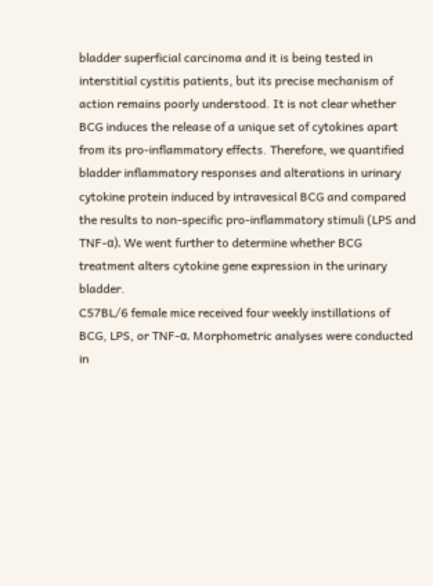bladder superficial carcinoma and it is being tested in interstitial cystitis patients, but its precise mechanism of action remains poorly understood. It is not clear whether BCG induces the release of a unique set of cytokines apart from its pro-inflammatory effects. Therefore, we quantified bladder inflammatory responses and alterations in urinary cytokine protein induced by intravesical BCG and compared the results to non-specific pro-inflammatory stimuli (LPS and TNF-α). We went further to determine whether BCG treatment alters cytokine gene expression in the urinary bladder.
C57BL/6 female mice received four weekly instillations of BCG, LPS, or TNF-α. Morphometric analyses were conducted in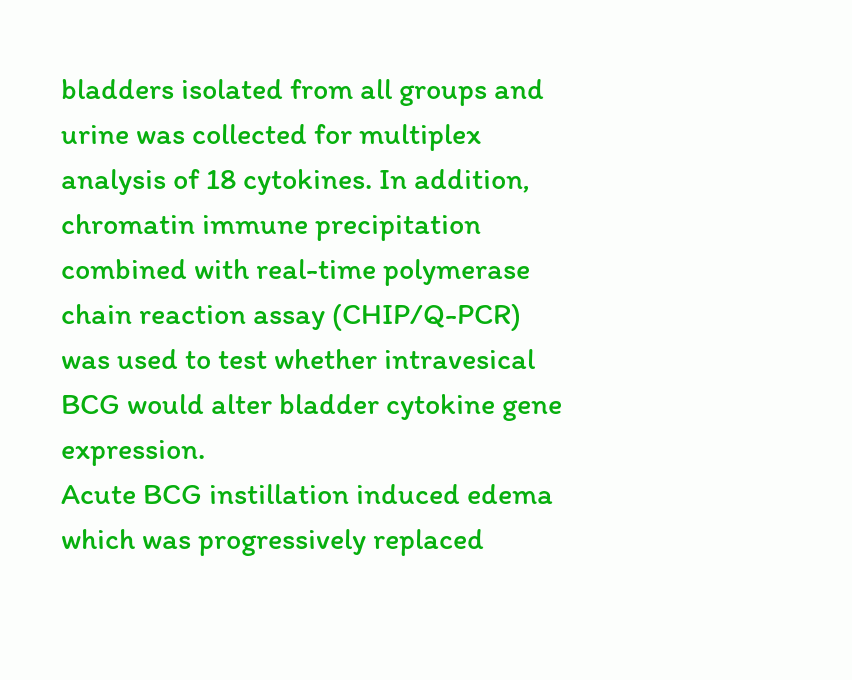bladders isolated from all groups and urine was collected for multiplex analysis of 18 cytokines. In addition, chromatin immune precipitation combined with real-time polymerase chain reaction assay (CHIP/Q-PCR) was used to test whether intravesical BCG would alter bladder cytokine gene expression.
Acute BCG instillation induced edema which was progressively replaced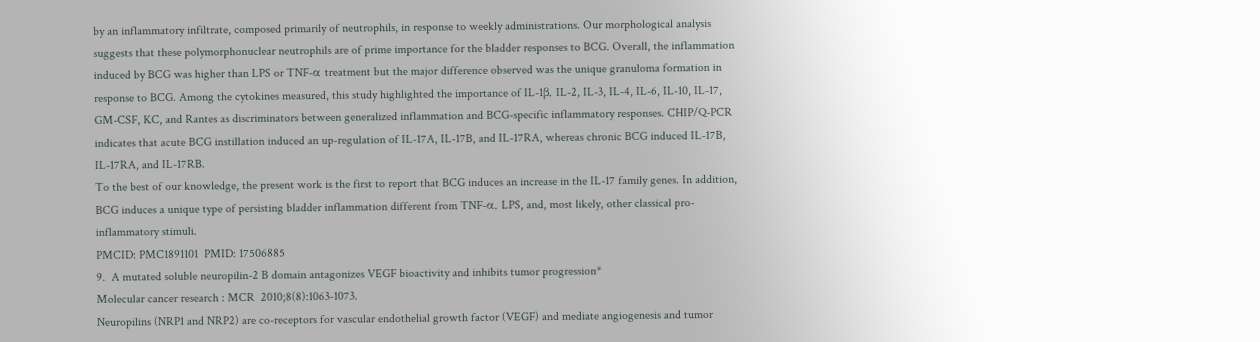by an inflammatory infiltrate, composed primarily of neutrophils, in response to weekly administrations. Our morphological analysis suggests that these polymorphonuclear neutrophils are of prime importance for the bladder responses to BCG. Overall, the inflammation induced by BCG was higher than LPS or TNF-α treatment but the major difference observed was the unique granuloma formation in response to BCG. Among the cytokines measured, this study highlighted the importance of IL-1β, IL-2, IL-3, IL-4, IL-6, IL-10, IL-17, GM-CSF, KC, and Rantes as discriminators between generalized inflammation and BCG-specific inflammatory responses. CHIP/Q-PCR indicates that acute BCG instillation induced an up-regulation of IL-17A, IL-17B, and IL-17RA, whereas chronic BCG induced IL-17B, IL-17RA, and IL-17RB.
To the best of our knowledge, the present work is the first to report that BCG induces an increase in the IL-17 family genes. In addition, BCG induces a unique type of persisting bladder inflammation different from TNF-α, LPS, and, most likely, other classical pro-inflammatory stimuli.
PMCID: PMC1891101  PMID: 17506885
9.  A mutated soluble neuropilin-2 B domain antagonizes VEGF bioactivity and inhibits tumor progression*
Molecular cancer research : MCR  2010;8(8):1063-1073.
Neuropilins (NRP1 and NRP2) are co-receptors for vascular endothelial growth factor (VEGF) and mediate angiogenesis and tumor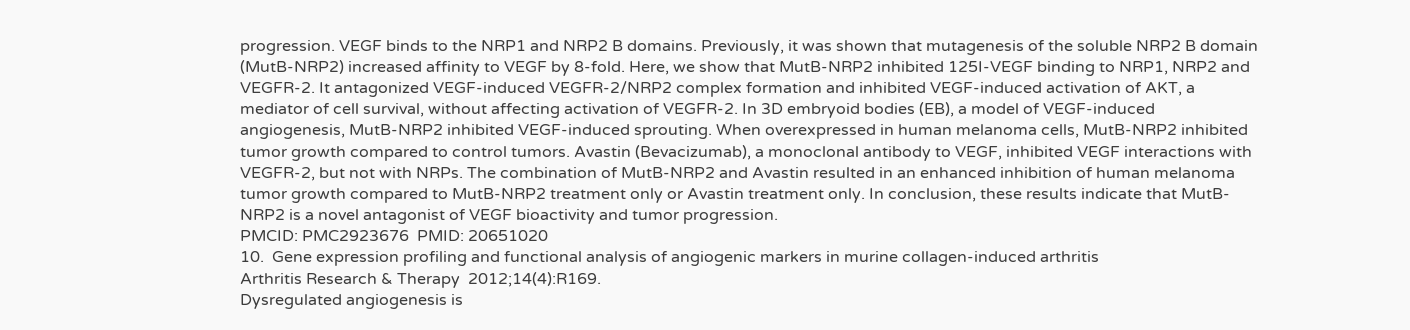progression. VEGF binds to the NRP1 and NRP2 B domains. Previously, it was shown that mutagenesis of the soluble NRP2 B domain (MutB-NRP2) increased affinity to VEGF by 8-fold. Here, we show that MutB-NRP2 inhibited 125I-VEGF binding to NRP1, NRP2 and VEGFR-2. It antagonized VEGF-induced VEGFR-2/NRP2 complex formation and inhibited VEGF-induced activation of AKT, a mediator of cell survival, without affecting activation of VEGFR-2. In 3D embryoid bodies (EB), a model of VEGF-induced angiogenesis, MutB-NRP2 inhibited VEGF-induced sprouting. When overexpressed in human melanoma cells, MutB-NRP2 inhibited tumor growth compared to control tumors. Avastin (Bevacizumab), a monoclonal antibody to VEGF, inhibited VEGF interactions with VEGFR-2, but not with NRPs. The combination of MutB-NRP2 and Avastin resulted in an enhanced inhibition of human melanoma tumor growth compared to MutB-NRP2 treatment only or Avastin treatment only. In conclusion, these results indicate that MutB-NRP2 is a novel antagonist of VEGF bioactivity and tumor progression.
PMCID: PMC2923676  PMID: 20651020
10.  Gene expression profiling and functional analysis of angiogenic markers in murine collagen-induced arthritis
Arthritis Research & Therapy  2012;14(4):R169.
Dysregulated angiogenesis is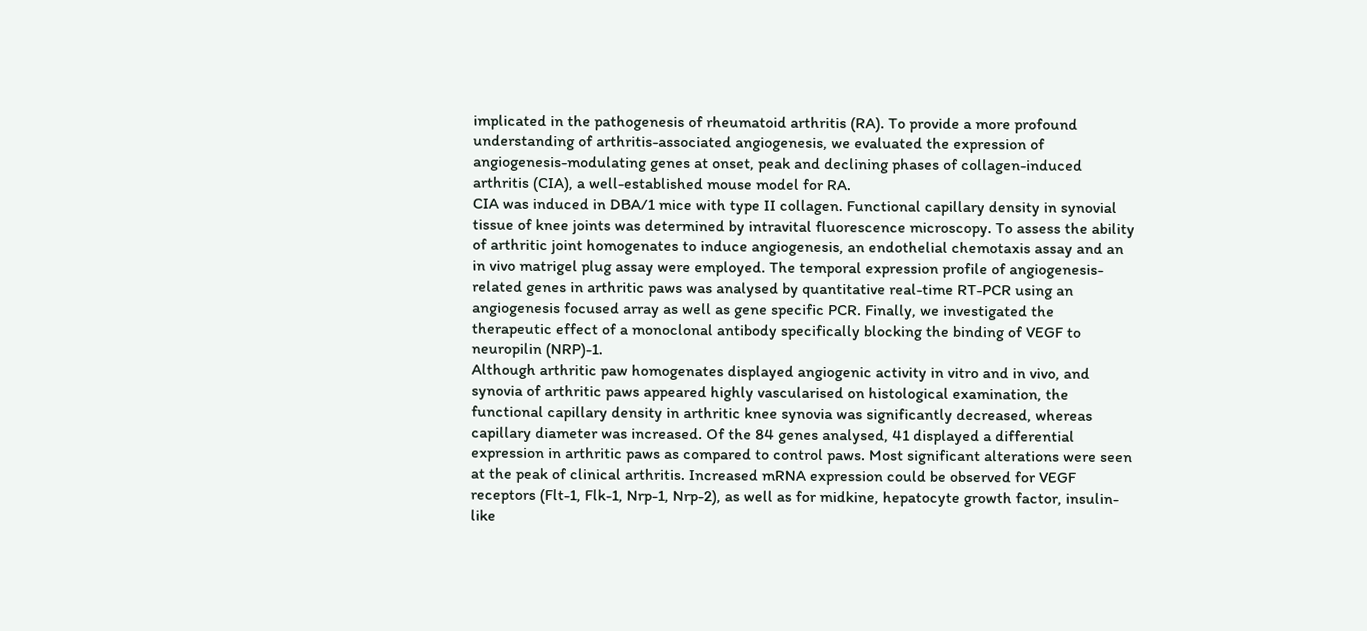implicated in the pathogenesis of rheumatoid arthritis (RA). To provide a more profound understanding of arthritis-associated angiogenesis, we evaluated the expression of angiogenesis-modulating genes at onset, peak and declining phases of collagen-induced arthritis (CIA), a well-established mouse model for RA.
CIA was induced in DBA/1 mice with type II collagen. Functional capillary density in synovial tissue of knee joints was determined by intravital fluorescence microscopy. To assess the ability of arthritic joint homogenates to induce angiogenesis, an endothelial chemotaxis assay and an in vivo matrigel plug assay were employed. The temporal expression profile of angiogenesis-related genes in arthritic paws was analysed by quantitative real-time RT-PCR using an angiogenesis focused array as well as gene specific PCR. Finally, we investigated the therapeutic effect of a monoclonal antibody specifically blocking the binding of VEGF to neuropilin (NRP)-1.
Although arthritic paw homogenates displayed angiogenic activity in vitro and in vivo, and synovia of arthritic paws appeared highly vascularised on histological examination, the functional capillary density in arthritic knee synovia was significantly decreased, whereas capillary diameter was increased. Of the 84 genes analysed, 41 displayed a differential expression in arthritic paws as compared to control paws. Most significant alterations were seen at the peak of clinical arthritis. Increased mRNA expression could be observed for VEGF receptors (Flt-1, Flk-1, Nrp-1, Nrp-2), as well as for midkine, hepatocyte growth factor, insulin-like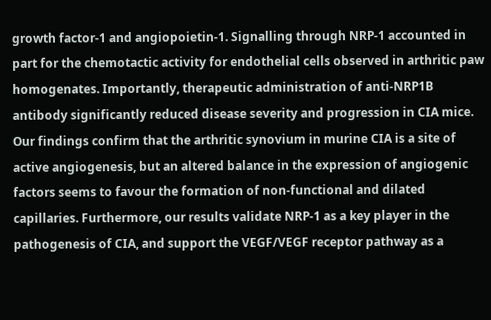growth factor-1 and angiopoietin-1. Signalling through NRP-1 accounted in part for the chemotactic activity for endothelial cells observed in arthritic paw homogenates. Importantly, therapeutic administration of anti-NRP1B antibody significantly reduced disease severity and progression in CIA mice.
Our findings confirm that the arthritic synovium in murine CIA is a site of active angiogenesis, but an altered balance in the expression of angiogenic factors seems to favour the formation of non-functional and dilated capillaries. Furthermore, our results validate NRP-1 as a key player in the pathogenesis of CIA, and support the VEGF/VEGF receptor pathway as a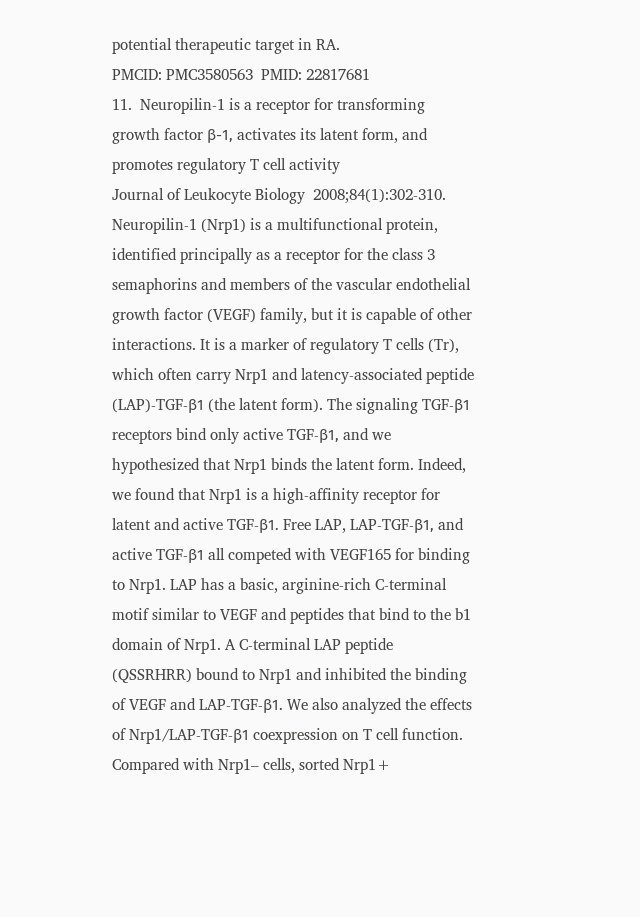potential therapeutic target in RA.
PMCID: PMC3580563  PMID: 22817681
11.  Neuropilin-1 is a receptor for transforming growth factor β-1, activates its latent form, and promotes regulatory T cell activity
Journal of Leukocyte Biology  2008;84(1):302-310.
Neuropilin-1 (Nrp1) is a multifunctional protein, identified principally as a receptor for the class 3 semaphorins and members of the vascular endothelial growth factor (VEGF) family, but it is capable of other interactions. It is a marker of regulatory T cells (Tr), which often carry Nrp1 and latency-associated peptide (LAP)-TGF-β1 (the latent form). The signaling TGF-β1 receptors bind only active TGF-β1, and we hypothesized that Nrp1 binds the latent form. Indeed, we found that Nrp1 is a high-affinity receptor for latent and active TGF-β1. Free LAP, LAP-TGF-β1, and active TGF-β1 all competed with VEGF165 for binding to Nrp1. LAP has a basic, arginine-rich C-terminal motif similar to VEGF and peptides that bind to the b1 domain of Nrp1. A C-terminal LAP peptide (QSSRHRR) bound to Nrp1 and inhibited the binding of VEGF and LAP-TGF-β1. We also analyzed the effects of Nrp1/LAP-TGF-β1 coexpression on T cell function. Compared with Nrp1– cells, sorted Nrp1+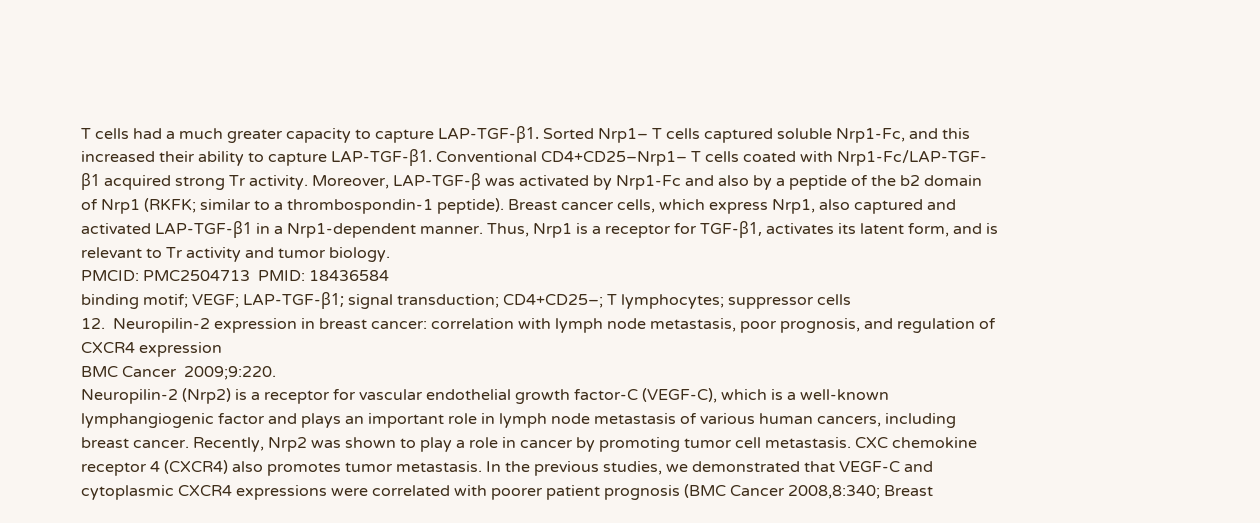T cells had a much greater capacity to capture LAP-TGF-β1. Sorted Nrp1– T cells captured soluble Nrp1-Fc, and this increased their ability to capture LAP-TGF-β1. Conventional CD4+CD25–Nrp1– T cells coated with Nrp1-Fc/LAP-TGF-β1 acquired strong Tr activity. Moreover, LAP-TGF-β was activated by Nrp1-Fc and also by a peptide of the b2 domain of Nrp1 (RKFK; similar to a thrombospondin-1 peptide). Breast cancer cells, which express Nrp1, also captured and activated LAP-TGF-β1 in a Nrp1-dependent manner. Thus, Nrp1 is a receptor for TGF-β1, activates its latent form, and is relevant to Tr activity and tumor biology.
PMCID: PMC2504713  PMID: 18436584
binding motif; VEGF; LAP-TGF-β1; signal transduction; CD4+CD25–; T lymphocytes; suppressor cells
12.  Neuropilin-2 expression in breast cancer: correlation with lymph node metastasis, poor prognosis, and regulation of CXCR4 expression
BMC Cancer  2009;9:220.
Neuropilin-2 (Nrp2) is a receptor for vascular endothelial growth factor-C (VEGF-C), which is a well-known lymphangiogenic factor and plays an important role in lymph node metastasis of various human cancers, including breast cancer. Recently, Nrp2 was shown to play a role in cancer by promoting tumor cell metastasis. CXC chemokine receptor 4 (CXCR4) also promotes tumor metastasis. In the previous studies, we demonstrated that VEGF-C and cytoplasmic CXCR4 expressions were correlated with poorer patient prognosis (BMC Cancer 2008,8:340; Breast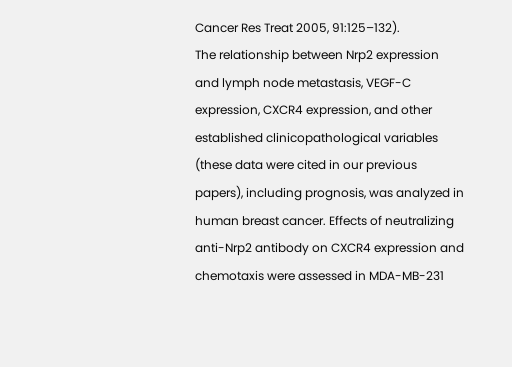Cancer Res Treat 2005, 91:125–132).
The relationship between Nrp2 expression and lymph node metastasis, VEGF-C expression, CXCR4 expression, and other established clinicopathological variables (these data were cited in our previous papers), including prognosis, was analyzed in human breast cancer. Effects of neutralizing anti-Nrp2 antibody on CXCR4 expression and chemotaxis were assessed in MDA-MB-231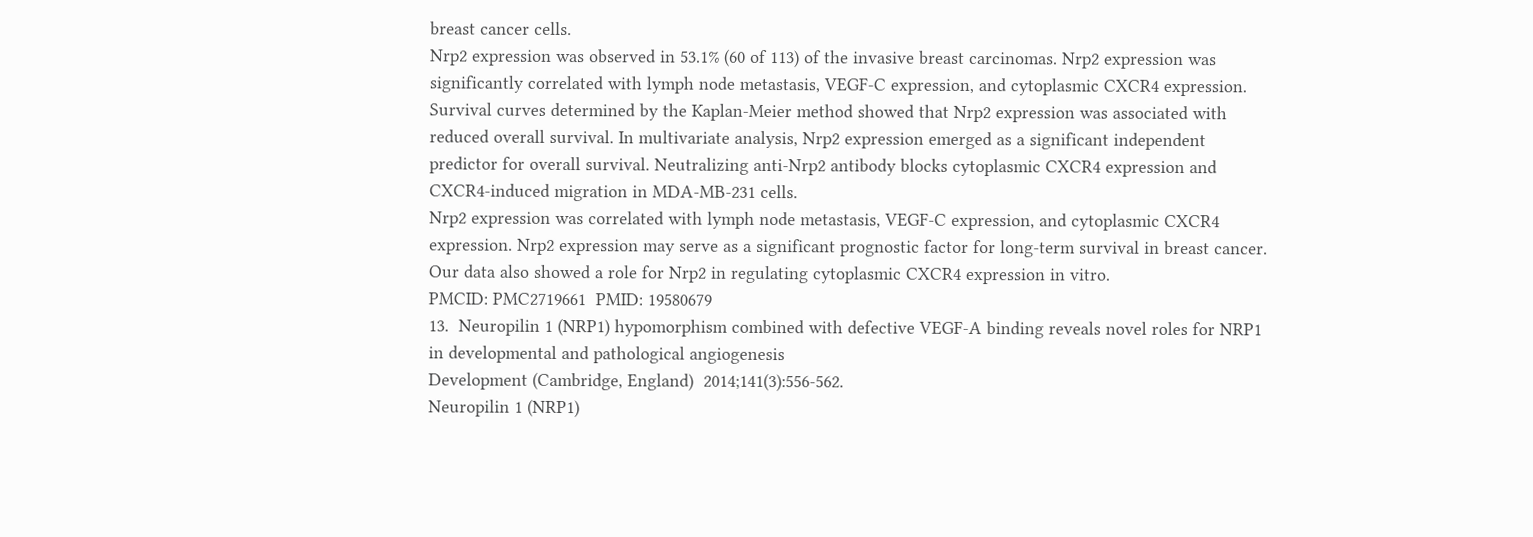breast cancer cells.
Nrp2 expression was observed in 53.1% (60 of 113) of the invasive breast carcinomas. Nrp2 expression was significantly correlated with lymph node metastasis, VEGF-C expression, and cytoplasmic CXCR4 expression. Survival curves determined by the Kaplan-Meier method showed that Nrp2 expression was associated with reduced overall survival. In multivariate analysis, Nrp2 expression emerged as a significant independent predictor for overall survival. Neutralizing anti-Nrp2 antibody blocks cytoplasmic CXCR4 expression and CXCR4-induced migration in MDA-MB-231 cells.
Nrp2 expression was correlated with lymph node metastasis, VEGF-C expression, and cytoplasmic CXCR4 expression. Nrp2 expression may serve as a significant prognostic factor for long-term survival in breast cancer. Our data also showed a role for Nrp2 in regulating cytoplasmic CXCR4 expression in vitro.
PMCID: PMC2719661  PMID: 19580679
13.  Neuropilin 1 (NRP1) hypomorphism combined with defective VEGF-A binding reveals novel roles for NRP1 in developmental and pathological angiogenesis
Development (Cambridge, England)  2014;141(3):556-562.
Neuropilin 1 (NRP1)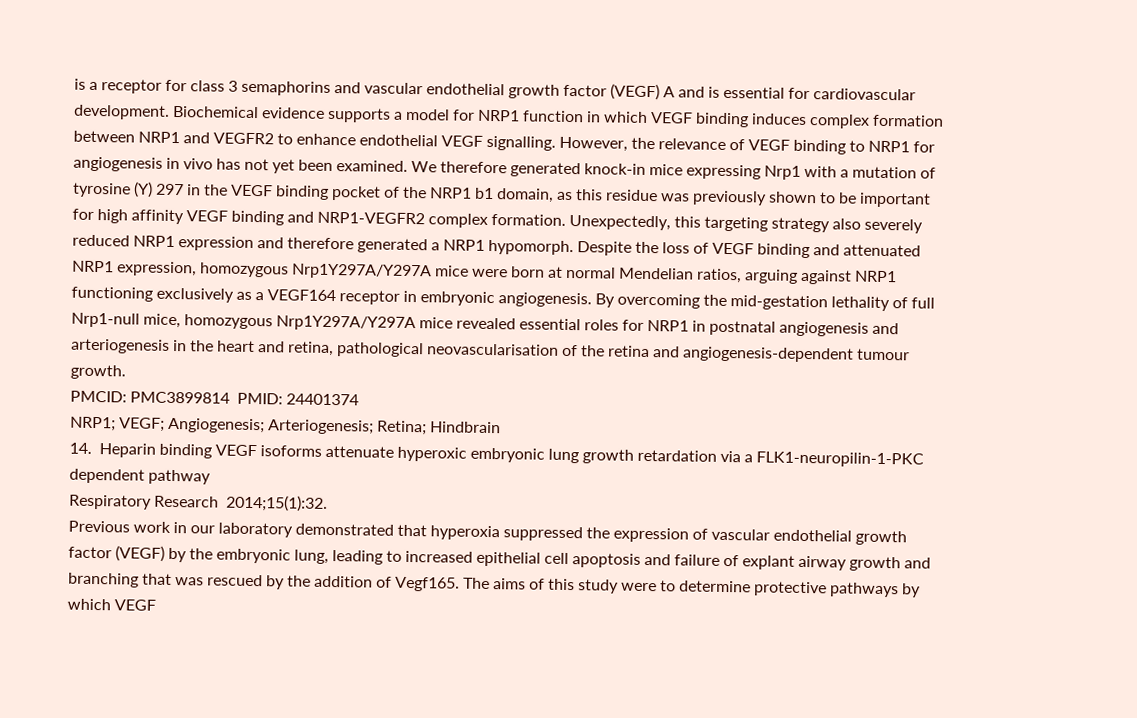is a receptor for class 3 semaphorins and vascular endothelial growth factor (VEGF) A and is essential for cardiovascular development. Biochemical evidence supports a model for NRP1 function in which VEGF binding induces complex formation between NRP1 and VEGFR2 to enhance endothelial VEGF signalling. However, the relevance of VEGF binding to NRP1 for angiogenesis in vivo has not yet been examined. We therefore generated knock-in mice expressing Nrp1 with a mutation of tyrosine (Y) 297 in the VEGF binding pocket of the NRP1 b1 domain, as this residue was previously shown to be important for high affinity VEGF binding and NRP1-VEGFR2 complex formation. Unexpectedly, this targeting strategy also severely reduced NRP1 expression and therefore generated a NRP1 hypomorph. Despite the loss of VEGF binding and attenuated NRP1 expression, homozygous Nrp1Y297A/Y297A mice were born at normal Mendelian ratios, arguing against NRP1 functioning exclusively as a VEGF164 receptor in embryonic angiogenesis. By overcoming the mid-gestation lethality of full Nrp1-null mice, homozygous Nrp1Y297A/Y297A mice revealed essential roles for NRP1 in postnatal angiogenesis and arteriogenesis in the heart and retina, pathological neovascularisation of the retina and angiogenesis-dependent tumour growth.
PMCID: PMC3899814  PMID: 24401374
NRP1; VEGF; Angiogenesis; Arteriogenesis; Retina; Hindbrain
14.  Heparin binding VEGF isoforms attenuate hyperoxic embryonic lung growth retardation via a FLK1-neuropilin-1-PKC dependent pathway
Respiratory Research  2014;15(1):32.
Previous work in our laboratory demonstrated that hyperoxia suppressed the expression of vascular endothelial growth factor (VEGF) by the embryonic lung, leading to increased epithelial cell apoptosis and failure of explant airway growth and branching that was rescued by the addition of Vegf165. The aims of this study were to determine protective pathways by which VEGF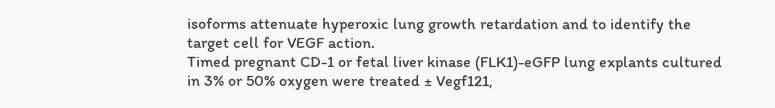isoforms attenuate hyperoxic lung growth retardation and to identify the target cell for VEGF action.
Timed pregnant CD-1 or fetal liver kinase (FLK1)-eGFP lung explants cultured in 3% or 50% oxygen were treated ± Vegf121,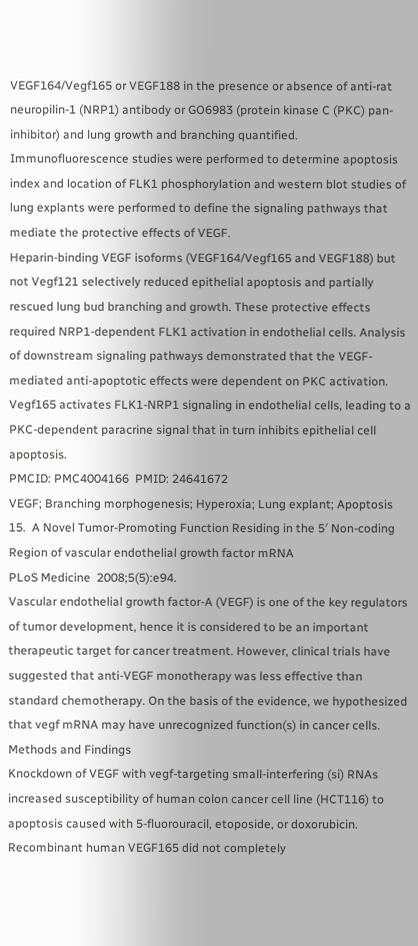VEGF164/Vegf165 or VEGF188 in the presence or absence of anti-rat neuropilin-1 (NRP1) antibody or GO6983 (protein kinase C (PKC) pan-inhibitor) and lung growth and branching quantified. Immunofluorescence studies were performed to determine apoptosis index and location of FLK1 phosphorylation and western blot studies of lung explants were performed to define the signaling pathways that mediate the protective effects of VEGF.
Heparin-binding VEGF isoforms (VEGF164/Vegf165 and VEGF188) but not Vegf121 selectively reduced epithelial apoptosis and partially rescued lung bud branching and growth. These protective effects required NRP1-dependent FLK1 activation in endothelial cells. Analysis of downstream signaling pathways demonstrated that the VEGF-mediated anti-apoptotic effects were dependent on PKC activation.
Vegf165 activates FLK1-NRP1 signaling in endothelial cells, leading to a PKC-dependent paracrine signal that in turn inhibits epithelial cell apoptosis.
PMCID: PMC4004166  PMID: 24641672
VEGF; Branching morphogenesis; Hyperoxia; Lung explant; Apoptosis
15.  A Novel Tumor-Promoting Function Residing in the 5′ Non-coding Region of vascular endothelial growth factor mRNA
PLoS Medicine  2008;5(5):e94.
Vascular endothelial growth factor-A (VEGF) is one of the key regulators of tumor development, hence it is considered to be an important therapeutic target for cancer treatment. However, clinical trials have suggested that anti-VEGF monotherapy was less effective than standard chemotherapy. On the basis of the evidence, we hypothesized that vegf mRNA may have unrecognized function(s) in cancer cells.
Methods and Findings
Knockdown of VEGF with vegf-targeting small-interfering (si) RNAs increased susceptibility of human colon cancer cell line (HCT116) to apoptosis caused with 5-fluorouracil, etoposide, or doxorubicin. Recombinant human VEGF165 did not completely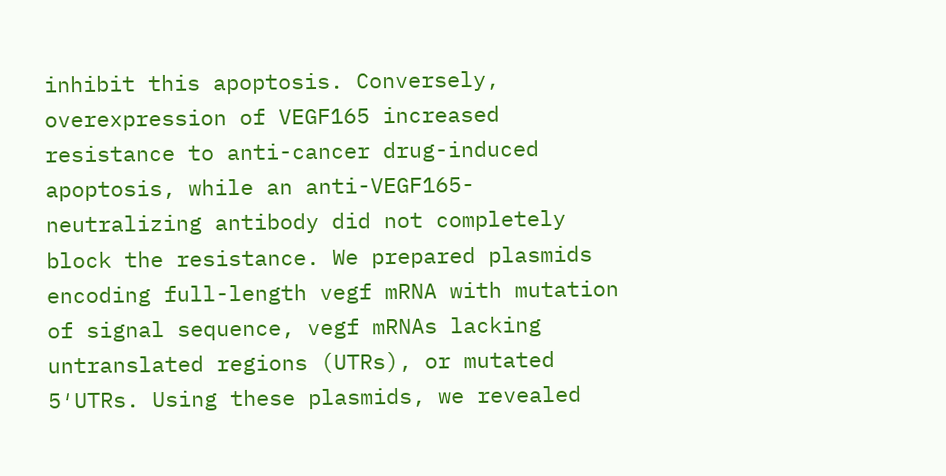inhibit this apoptosis. Conversely, overexpression of VEGF165 increased resistance to anti-cancer drug-induced apoptosis, while an anti-VEGF165-neutralizing antibody did not completely block the resistance. We prepared plasmids encoding full-length vegf mRNA with mutation of signal sequence, vegf mRNAs lacking untranslated regions (UTRs), or mutated 5′UTRs. Using these plasmids, we revealed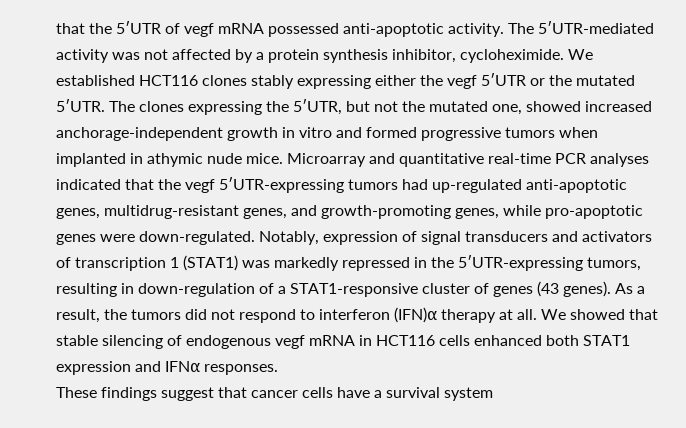that the 5′UTR of vegf mRNA possessed anti-apoptotic activity. The 5′UTR-mediated activity was not affected by a protein synthesis inhibitor, cycloheximide. We established HCT116 clones stably expressing either the vegf 5′UTR or the mutated 5′UTR. The clones expressing the 5′UTR, but not the mutated one, showed increased anchorage-independent growth in vitro and formed progressive tumors when implanted in athymic nude mice. Microarray and quantitative real-time PCR analyses indicated that the vegf 5′UTR-expressing tumors had up-regulated anti-apoptotic genes, multidrug-resistant genes, and growth-promoting genes, while pro-apoptotic genes were down-regulated. Notably, expression of signal transducers and activators of transcription 1 (STAT1) was markedly repressed in the 5′UTR-expressing tumors, resulting in down-regulation of a STAT1-responsive cluster of genes (43 genes). As a result, the tumors did not respond to interferon (IFN)α therapy at all. We showed that stable silencing of endogenous vegf mRNA in HCT116 cells enhanced both STAT1 expression and IFNα responses.
These findings suggest that cancer cells have a survival system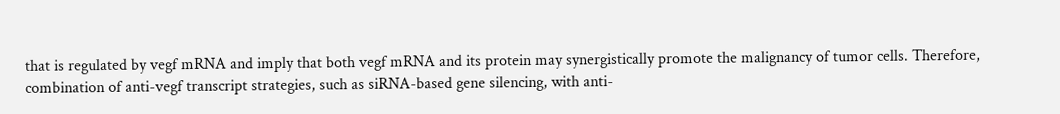that is regulated by vegf mRNA and imply that both vegf mRNA and its protein may synergistically promote the malignancy of tumor cells. Therefore, combination of anti-vegf transcript strategies, such as siRNA-based gene silencing, with anti-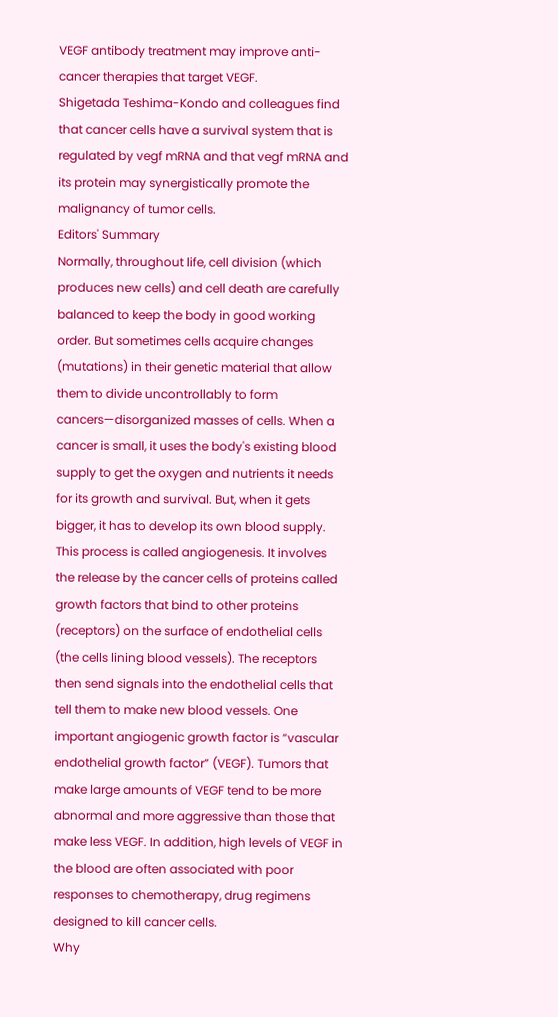VEGF antibody treatment may improve anti-cancer therapies that target VEGF.
Shigetada Teshima-Kondo and colleagues find that cancer cells have a survival system that is regulated by vegf mRNA and that vegf mRNA and its protein may synergistically promote the malignancy of tumor cells.
Editors' Summary
Normally, throughout life, cell division (which produces new cells) and cell death are carefully balanced to keep the body in good working order. But sometimes cells acquire changes (mutations) in their genetic material that allow them to divide uncontrollably to form cancers—disorganized masses of cells. When a cancer is small, it uses the body's existing blood supply to get the oxygen and nutrients it needs for its growth and survival. But, when it gets bigger, it has to develop its own blood supply. This process is called angiogenesis. It involves the release by the cancer cells of proteins called growth factors that bind to other proteins (receptors) on the surface of endothelial cells (the cells lining blood vessels). The receptors then send signals into the endothelial cells that tell them to make new blood vessels. One important angiogenic growth factor is “vascular endothelial growth factor” (VEGF). Tumors that make large amounts of VEGF tend to be more abnormal and more aggressive than those that make less VEGF. In addition, high levels of VEGF in the blood are often associated with poor responses to chemotherapy, drug regimens designed to kill cancer cells.
Why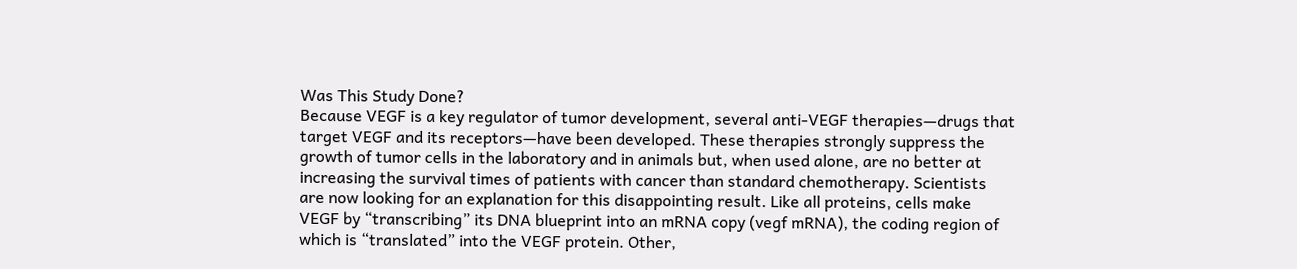Was This Study Done?
Because VEGF is a key regulator of tumor development, several anti-VEGF therapies—drugs that target VEGF and its receptors—have been developed. These therapies strongly suppress the growth of tumor cells in the laboratory and in animals but, when used alone, are no better at increasing the survival times of patients with cancer than standard chemotherapy. Scientists are now looking for an explanation for this disappointing result. Like all proteins, cells make VEGF by “transcribing” its DNA blueprint into an mRNA copy (vegf mRNA), the coding region of which is “translated” into the VEGF protein. Other,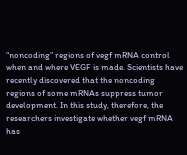“noncoding” regions of vegf mRNA control when and where VEGF is made. Scientists have recently discovered that the noncoding regions of some mRNAs suppress tumor development. In this study, therefore, the researchers investigate whether vegf mRNA has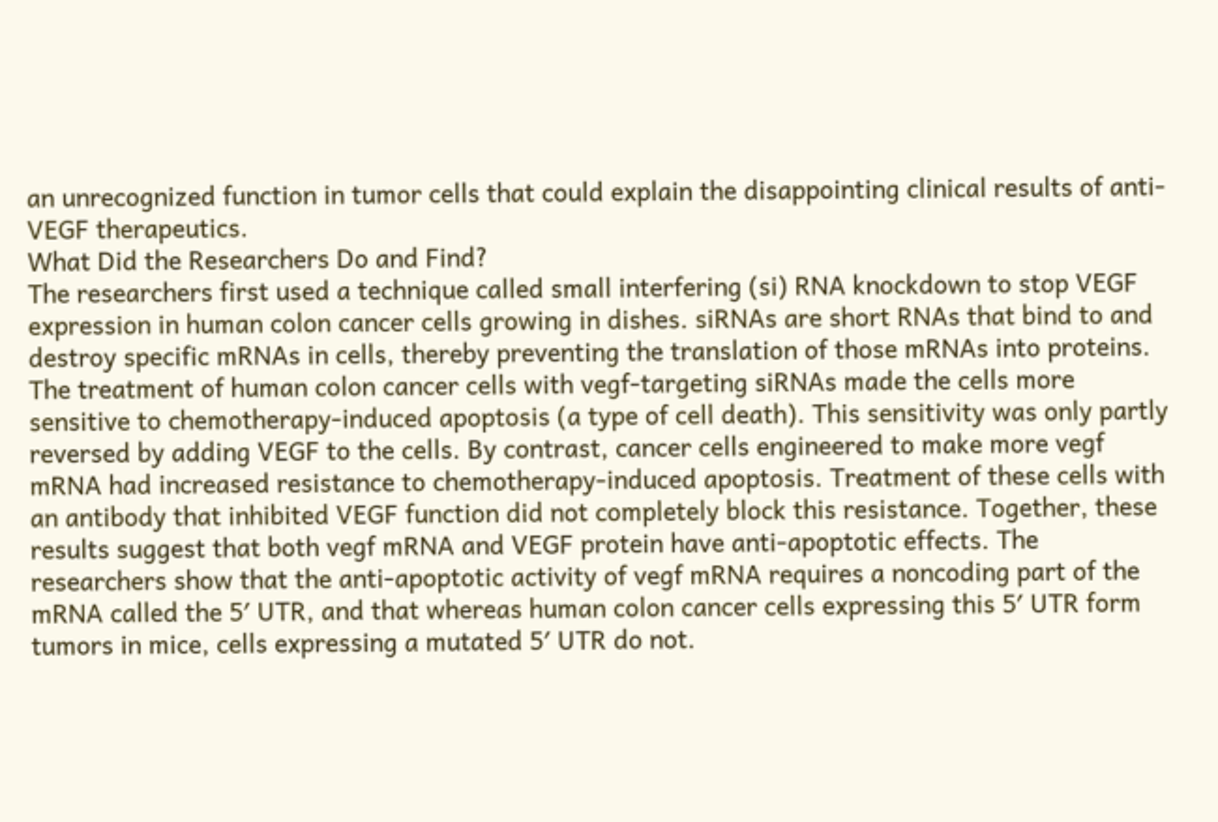an unrecognized function in tumor cells that could explain the disappointing clinical results of anti-VEGF therapeutics.
What Did the Researchers Do and Find?
The researchers first used a technique called small interfering (si) RNA knockdown to stop VEGF expression in human colon cancer cells growing in dishes. siRNAs are short RNAs that bind to and destroy specific mRNAs in cells, thereby preventing the translation of those mRNAs into proteins. The treatment of human colon cancer cells with vegf-targeting siRNAs made the cells more sensitive to chemotherapy-induced apoptosis (a type of cell death). This sensitivity was only partly reversed by adding VEGF to the cells. By contrast, cancer cells engineered to make more vegf mRNA had increased resistance to chemotherapy-induced apoptosis. Treatment of these cells with an antibody that inhibited VEGF function did not completely block this resistance. Together, these results suggest that both vegf mRNA and VEGF protein have anti-apoptotic effects. The researchers show that the anti-apoptotic activity of vegf mRNA requires a noncoding part of the mRNA called the 5′ UTR, and that whereas human colon cancer cells expressing this 5′ UTR form tumors in mice, cells expressing a mutated 5′ UTR do not.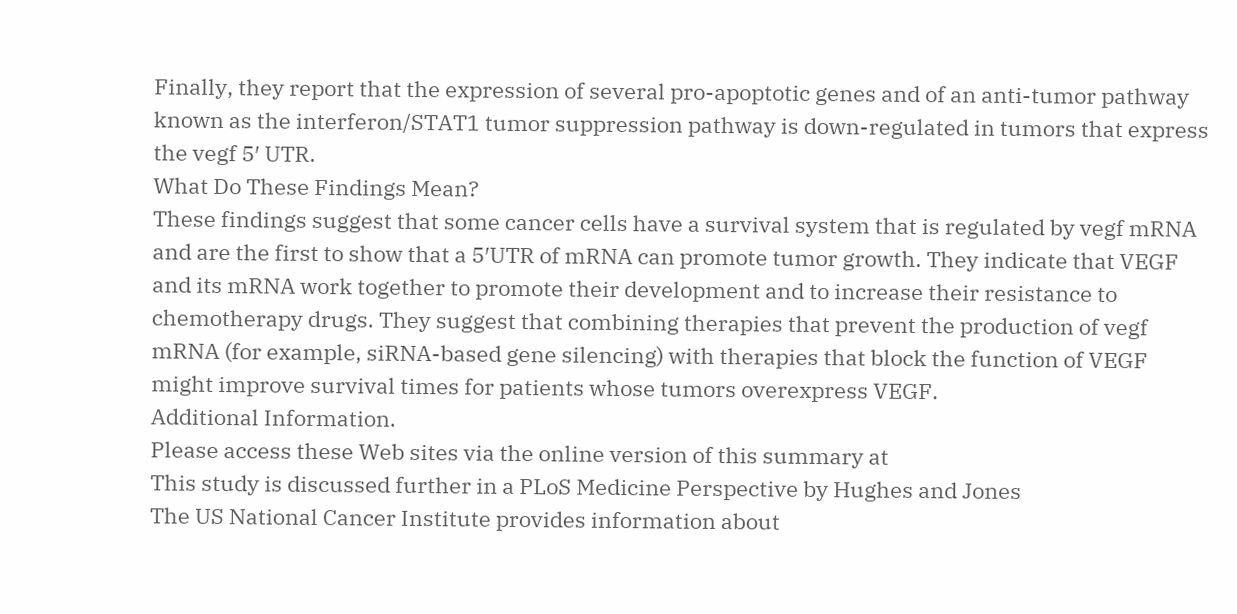Finally, they report that the expression of several pro-apoptotic genes and of an anti-tumor pathway known as the interferon/STAT1 tumor suppression pathway is down-regulated in tumors that express the vegf 5′ UTR.
What Do These Findings Mean?
These findings suggest that some cancer cells have a survival system that is regulated by vegf mRNA and are the first to show that a 5′UTR of mRNA can promote tumor growth. They indicate that VEGF and its mRNA work together to promote their development and to increase their resistance to chemotherapy drugs. They suggest that combining therapies that prevent the production of vegf mRNA (for example, siRNA-based gene silencing) with therapies that block the function of VEGF might improve survival times for patients whose tumors overexpress VEGF.
Additional Information.
Please access these Web sites via the online version of this summary at
This study is discussed further in a PLoS Medicine Perspective by Hughes and Jones
The US National Cancer Institute provides information about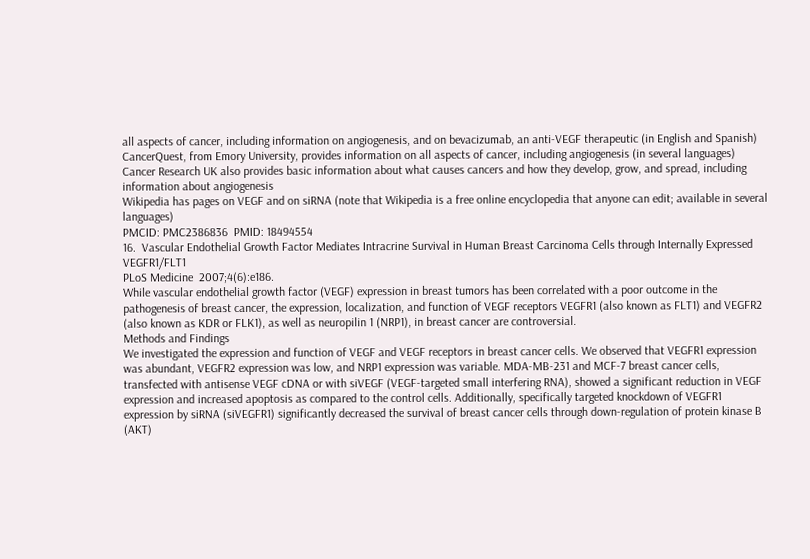all aspects of cancer, including information on angiogenesis, and on bevacizumab, an anti-VEGF therapeutic (in English and Spanish)
CancerQuest, from Emory University, provides information on all aspects of cancer, including angiogenesis (in several languages)
Cancer Research UK also provides basic information about what causes cancers and how they develop, grow, and spread, including information about angiogenesis
Wikipedia has pages on VEGF and on siRNA (note that Wikipedia is a free online encyclopedia that anyone can edit; available in several languages)
PMCID: PMC2386836  PMID: 18494554
16.  Vascular Endothelial Growth Factor Mediates Intracrine Survival in Human Breast Carcinoma Cells through Internally Expressed VEGFR1/FLT1
PLoS Medicine  2007;4(6):e186.
While vascular endothelial growth factor (VEGF) expression in breast tumors has been correlated with a poor outcome in the pathogenesis of breast cancer, the expression, localization, and function of VEGF receptors VEGFR1 (also known as FLT1) and VEGFR2 (also known as KDR or FLK1), as well as neuropilin 1 (NRP1), in breast cancer are controversial.
Methods and Findings
We investigated the expression and function of VEGF and VEGF receptors in breast cancer cells. We observed that VEGFR1 expression was abundant, VEGFR2 expression was low, and NRP1 expression was variable. MDA-MB-231 and MCF-7 breast cancer cells, transfected with antisense VEGF cDNA or with siVEGF (VEGF-targeted small interfering RNA), showed a significant reduction in VEGF expression and increased apoptosis as compared to the control cells. Additionally, specifically targeted knockdown of VEGFR1 expression by siRNA (siVEGFR1) significantly decreased the survival of breast cancer cells through down-regulation of protein kinase B (AKT)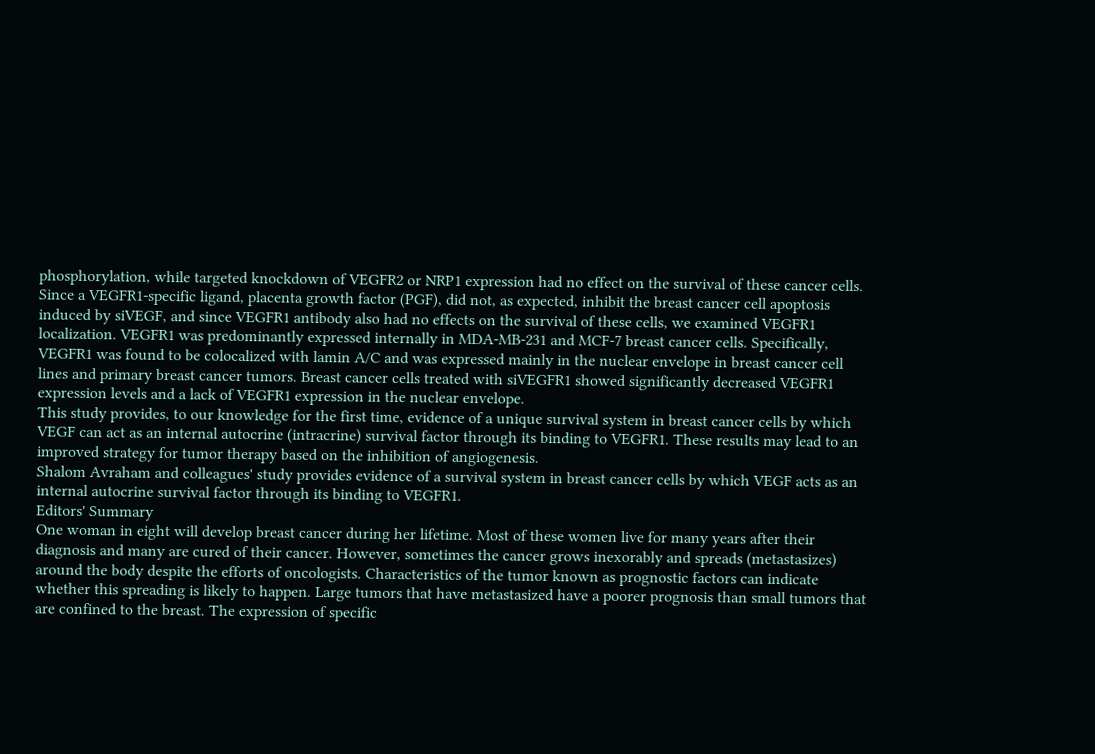phosphorylation, while targeted knockdown of VEGFR2 or NRP1 expression had no effect on the survival of these cancer cells. Since a VEGFR1-specific ligand, placenta growth factor (PGF), did not, as expected, inhibit the breast cancer cell apoptosis induced by siVEGF, and since VEGFR1 antibody also had no effects on the survival of these cells, we examined VEGFR1 localization. VEGFR1 was predominantly expressed internally in MDA-MB-231 and MCF-7 breast cancer cells. Specifically, VEGFR1 was found to be colocalized with lamin A/C and was expressed mainly in the nuclear envelope in breast cancer cell lines and primary breast cancer tumors. Breast cancer cells treated with siVEGFR1 showed significantly decreased VEGFR1 expression levels and a lack of VEGFR1 expression in the nuclear envelope.
This study provides, to our knowledge for the first time, evidence of a unique survival system in breast cancer cells by which VEGF can act as an internal autocrine (intracrine) survival factor through its binding to VEGFR1. These results may lead to an improved strategy for tumor therapy based on the inhibition of angiogenesis.
Shalom Avraham and colleagues' study provides evidence of a survival system in breast cancer cells by which VEGF acts as an internal autocrine survival factor through its binding to VEGFR1.
Editors' Summary
One woman in eight will develop breast cancer during her lifetime. Most of these women live for many years after their diagnosis and many are cured of their cancer. However, sometimes the cancer grows inexorably and spreads (metastasizes) around the body despite the efforts of oncologists. Characteristics of the tumor known as prognostic factors can indicate whether this spreading is likely to happen. Large tumors that have metastasized have a poorer prognosis than small tumors that are confined to the breast. The expression of specific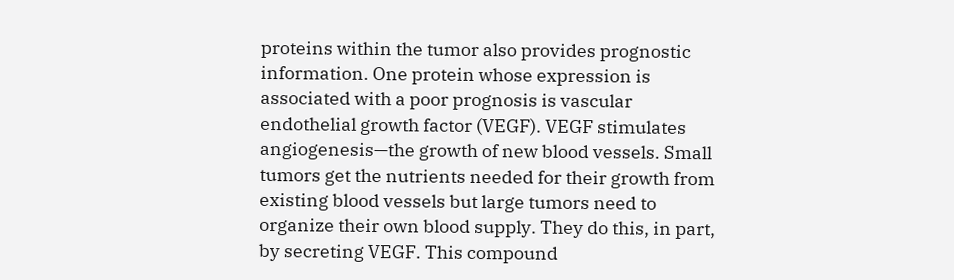proteins within the tumor also provides prognostic information. One protein whose expression is associated with a poor prognosis is vascular endothelial growth factor (VEGF). VEGF stimulates angiogenesis—the growth of new blood vessels. Small tumors get the nutrients needed for their growth from existing blood vessels but large tumors need to organize their own blood supply. They do this, in part, by secreting VEGF. This compound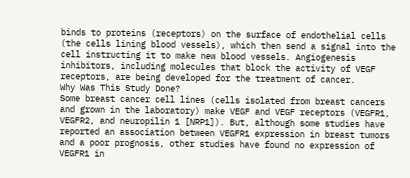binds to proteins (receptors) on the surface of endothelial cells (the cells lining blood vessels), which then send a signal into the cell instructing it to make new blood vessels. Angiogenesis inhibitors, including molecules that block the activity of VEGF receptors, are being developed for the treatment of cancer.
Why Was This Study Done?
Some breast cancer cell lines (cells isolated from breast cancers and grown in the laboratory) make VEGF and VEGF receptors (VEGFR1, VEGFR2, and neuropilin 1 [NRP1]). But, although some studies have reported an association between VEGFR1 expression in breast tumors and a poor prognosis, other studies have found no expression of VEGFR1 in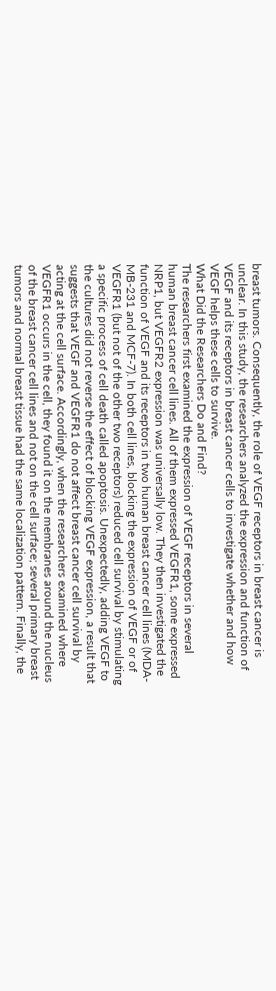breast tumors. Consequently, the role of VEGF receptors in breast cancer is unclear. In this study, the researchers analyzed the expression and function of VEGF and its receptors in breast cancer cells to investigate whether and how VEGF helps these cells to survive.
What Did the Researchers Do and Find?
The researchers first examined the expression of VEGF receptors in several human breast cancer cell lines. All of them expressed VEGFR1, some expressed NRP1, but VEGFR2 expression was universally low. They then investigated the function of VEGF and its receptors in two human breast cancer cell lines (MDA-MB-231 and MCF-7). In both cell lines, blocking the expression of VEGF or of VEGFR1 (but not of the other two receptors) reduced cell survival by stimulating a specific process of cell death called apoptosis. Unexpectedly, adding VEGF to the cultures did not reverse the effect of blocking VEGF expression, a result that suggests that VEGF and VEGFR1 do not affect breast cancer cell survival by acting at the cell surface. Accordingly, when the researchers examined where VEGFR1 occurs in the cell, they found it on the membranes around the nucleus of the breast cancer cell lines and not on the cell surface; several primary breast tumors and normal breast tissue had the same localization pattern. Finally, the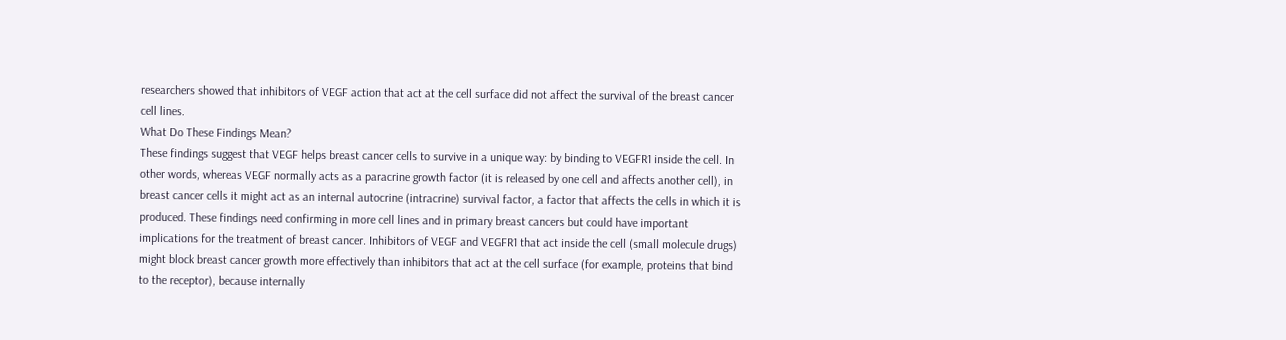researchers showed that inhibitors of VEGF action that act at the cell surface did not affect the survival of the breast cancer cell lines.
What Do These Findings Mean?
These findings suggest that VEGF helps breast cancer cells to survive in a unique way: by binding to VEGFR1 inside the cell. In other words, whereas VEGF normally acts as a paracrine growth factor (it is released by one cell and affects another cell), in breast cancer cells it might act as an internal autocrine (intracrine) survival factor, a factor that affects the cells in which it is produced. These findings need confirming in more cell lines and in primary breast cancers but could have important implications for the treatment of breast cancer. Inhibitors of VEGF and VEGFR1 that act inside the cell (small molecule drugs) might block breast cancer growth more effectively than inhibitors that act at the cell surface (for example, proteins that bind to the receptor), because internally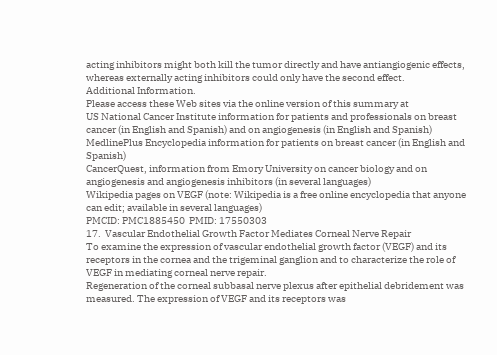acting inhibitors might both kill the tumor directly and have antiangiogenic effects, whereas externally acting inhibitors could only have the second effect.
Additional Information.
Please access these Web sites via the online version of this summary at
US National Cancer Institute information for patients and professionals on breast cancer (in English and Spanish) and on angiogenesis (in English and Spanish)
MedlinePlus Encyclopedia information for patients on breast cancer (in English and Spanish)
CancerQuest, information from Emory University on cancer biology and on angiogenesis and angiogenesis inhibitors (in several languages)
Wikipedia pages on VEGF (note: Wikipedia is a free online encyclopedia that anyone can edit; available in several languages)
PMCID: PMC1885450  PMID: 17550303
17.  Vascular Endothelial Growth Factor Mediates Corneal Nerve Repair
To examine the expression of vascular endothelial growth factor (VEGF) and its receptors in the cornea and the trigeminal ganglion and to characterize the role of VEGF in mediating corneal nerve repair.
Regeneration of the corneal subbasal nerve plexus after epithelial debridement was measured. The expression of VEGF and its receptors was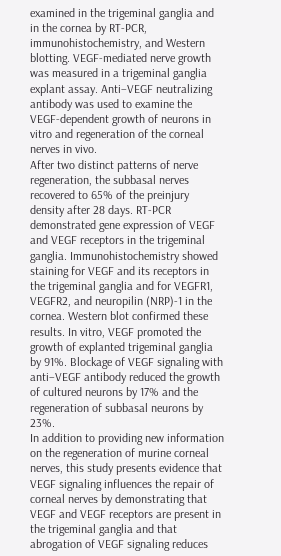examined in the trigeminal ganglia and in the cornea by RT-PCR, immunohistochemistry, and Western blotting. VEGF-mediated nerve growth was measured in a trigeminal ganglia explant assay. Anti–VEGF neutralizing antibody was used to examine the VEGF-dependent growth of neurons in vitro and regeneration of the corneal nerves in vivo.
After two distinct patterns of nerve regeneration, the subbasal nerves recovered to 65% of the preinjury density after 28 days. RT-PCR demonstrated gene expression of VEGF and VEGF receptors in the trigeminal ganglia. Immunohistochemistry showed staining for VEGF and its receptors in the trigeminal ganglia and for VEGFR1, VEGFR2, and neuropilin (NRP)-1 in the cornea. Western blot confirmed these results. In vitro, VEGF promoted the growth of explanted trigeminal ganglia by 91%. Blockage of VEGF signaling with anti–VEGF antibody reduced the growth of cultured neurons by 17% and the regeneration of subbasal neurons by 23%.
In addition to providing new information on the regeneration of murine corneal nerves, this study presents evidence that VEGF signaling influences the repair of corneal nerves by demonstrating that VEGF and VEGF receptors are present in the trigeminal ganglia and that abrogation of VEGF signaling reduces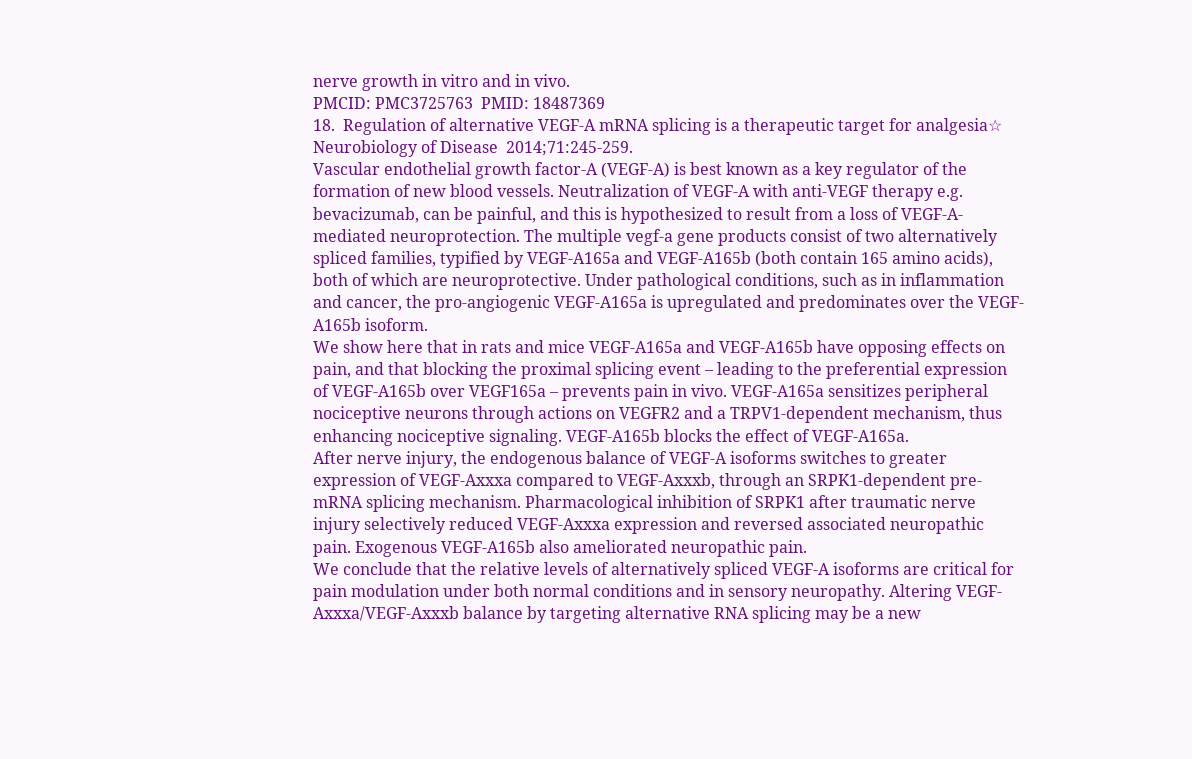nerve growth in vitro and in vivo.
PMCID: PMC3725763  PMID: 18487369
18.  Regulation of alternative VEGF-A mRNA splicing is a therapeutic target for analgesia☆
Neurobiology of Disease  2014;71:245-259.
Vascular endothelial growth factor-A (VEGF-A) is best known as a key regulator of the formation of new blood vessels. Neutralization of VEGF-A with anti-VEGF therapy e.g. bevacizumab, can be painful, and this is hypothesized to result from a loss of VEGF-A-mediated neuroprotection. The multiple vegf-a gene products consist of two alternatively spliced families, typified by VEGF-A165a and VEGF-A165b (both contain 165 amino acids), both of which are neuroprotective. Under pathological conditions, such as in inflammation and cancer, the pro-angiogenic VEGF-A165a is upregulated and predominates over the VEGF-A165b isoform.
We show here that in rats and mice VEGF-A165a and VEGF-A165b have opposing effects on pain, and that blocking the proximal splicing event – leading to the preferential expression of VEGF-A165b over VEGF165a – prevents pain in vivo. VEGF-A165a sensitizes peripheral nociceptive neurons through actions on VEGFR2 and a TRPV1-dependent mechanism, thus enhancing nociceptive signaling. VEGF-A165b blocks the effect of VEGF-A165a.
After nerve injury, the endogenous balance of VEGF-A isoforms switches to greater expression of VEGF-Axxxa compared to VEGF-Axxxb, through an SRPK1-dependent pre-mRNA splicing mechanism. Pharmacological inhibition of SRPK1 after traumatic nerve injury selectively reduced VEGF-Axxxa expression and reversed associated neuropathic pain. Exogenous VEGF-A165b also ameliorated neuropathic pain.
We conclude that the relative levels of alternatively spliced VEGF-A isoforms are critical for pain modulation under both normal conditions and in sensory neuropathy. Altering VEGF-Axxxa/VEGF-Axxxb balance by targeting alternative RNA splicing may be a new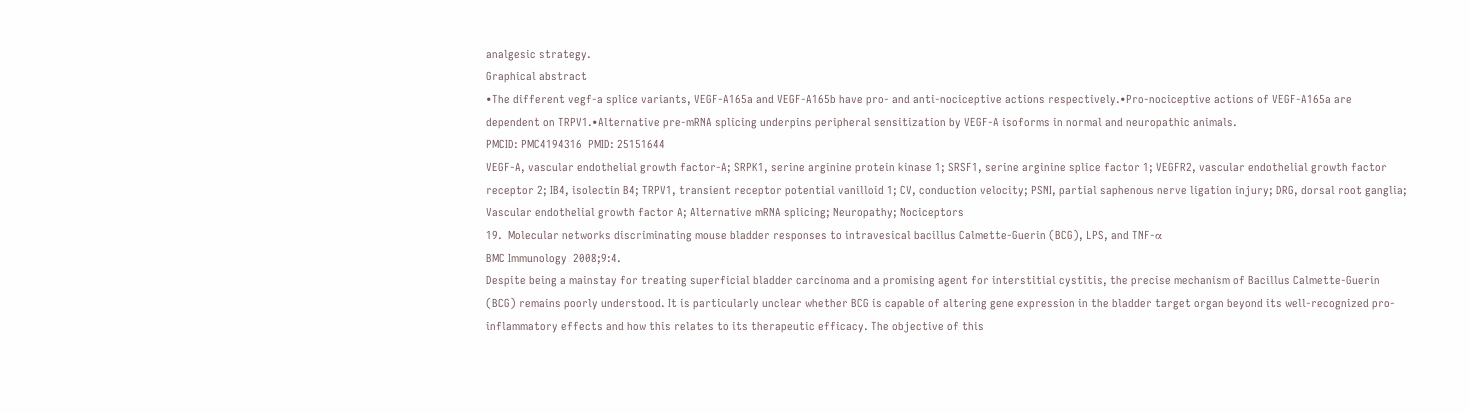analgesic strategy.
Graphical abstract
•The different vegf-a splice variants, VEGF-A165a and VEGF-A165b have pro- and anti-nociceptive actions respectively.•Pro-nociceptive actions of VEGF-A165a are dependent on TRPV1.•Alternative pre-mRNA splicing underpins peripheral sensitization by VEGF-A isoforms in normal and neuropathic animals.
PMCID: PMC4194316  PMID: 25151644
VEGF-A, vascular endothelial growth factor-A; SRPK1, serine arginine protein kinase 1; SRSF1, serine arginine splice factor 1; VEGFR2, vascular endothelial growth factor receptor 2; IB4, isolectin B4; TRPV1, transient receptor potential vanilloid 1; CV, conduction velocity; PSNI, partial saphenous nerve ligation injury; DRG, dorsal root ganglia; Vascular endothelial growth factor A; Alternative mRNA splicing; Neuropathy; Nociceptors
19.  Molecular networks discriminating mouse bladder responses to intravesical bacillus Calmette-Guerin (BCG), LPS, and TNF-α
BMC Immunology  2008;9:4.
Despite being a mainstay for treating superficial bladder carcinoma and a promising agent for interstitial cystitis, the precise mechanism of Bacillus Calmette-Guerin (BCG) remains poorly understood. It is particularly unclear whether BCG is capable of altering gene expression in the bladder target organ beyond its well-recognized pro-inflammatory effects and how this relates to its therapeutic efficacy. The objective of this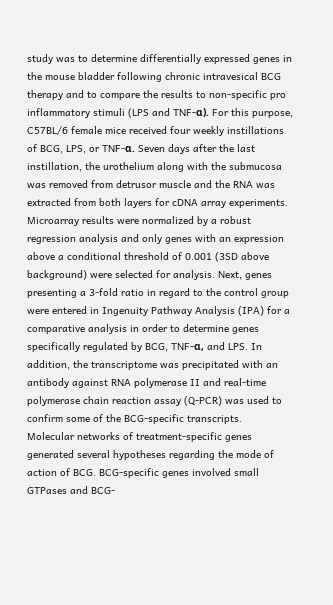study was to determine differentially expressed genes in the mouse bladder following chronic intravesical BCG therapy and to compare the results to non-specific pro inflammatory stimuli (LPS and TNF-α). For this purpose, C57BL/6 female mice received four weekly instillations of BCG, LPS, or TNF-α. Seven days after the last instillation, the urothelium along with the submucosa was removed from detrusor muscle and the RNA was extracted from both layers for cDNA array experiments. Microarray results were normalized by a robust regression analysis and only genes with an expression above a conditional threshold of 0.001 (3SD above background) were selected for analysis. Next, genes presenting a 3-fold ratio in regard to the control group were entered in Ingenuity Pathway Analysis (IPA) for a comparative analysis in order to determine genes specifically regulated by BCG, TNF-α, and LPS. In addition, the transcriptome was precipitated with an antibody against RNA polymerase II and real-time polymerase chain reaction assay (Q-PCR) was used to confirm some of the BCG-specific transcripts.
Molecular networks of treatment-specific genes generated several hypotheses regarding the mode of action of BCG. BCG-specific genes involved small GTPases and BCG-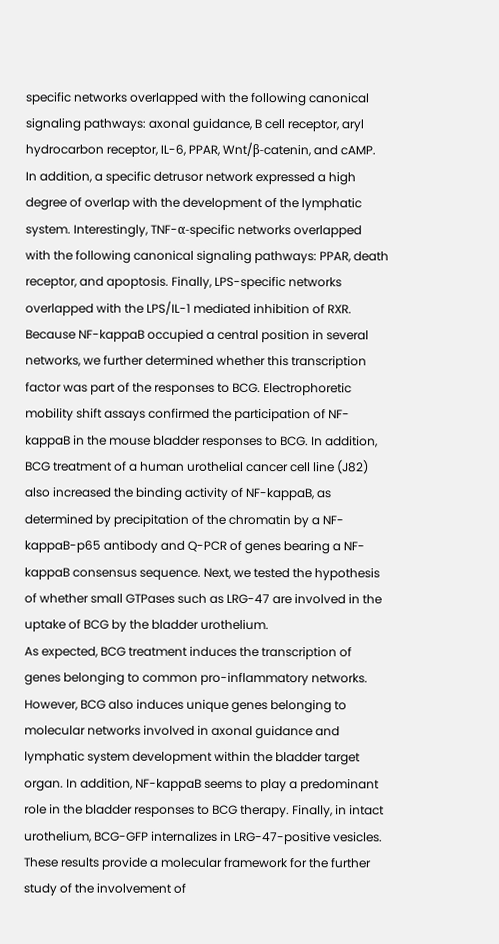specific networks overlapped with the following canonical signaling pathways: axonal guidance, B cell receptor, aryl hydrocarbon receptor, IL-6, PPAR, Wnt/β-catenin, and cAMP. In addition, a specific detrusor network expressed a high degree of overlap with the development of the lymphatic system. Interestingly, TNF-α-specific networks overlapped with the following canonical signaling pathways: PPAR, death receptor, and apoptosis. Finally, LPS-specific networks overlapped with the LPS/IL-1 mediated inhibition of RXR. Because NF-kappaB occupied a central position in several networks, we further determined whether this transcription factor was part of the responses to BCG. Electrophoretic mobility shift assays confirmed the participation of NF-kappaB in the mouse bladder responses to BCG. In addition, BCG treatment of a human urothelial cancer cell line (J82) also increased the binding activity of NF-kappaB, as determined by precipitation of the chromatin by a NF-kappaB-p65 antibody and Q-PCR of genes bearing a NF-kappaB consensus sequence. Next, we tested the hypothesis of whether small GTPases such as LRG-47 are involved in the uptake of BCG by the bladder urothelium.
As expected, BCG treatment induces the transcription of genes belonging to common pro-inflammatory networks. However, BCG also induces unique genes belonging to molecular networks involved in axonal guidance and lymphatic system development within the bladder target organ. In addition, NF-kappaB seems to play a predominant role in the bladder responses to BCG therapy. Finally, in intact urothelium, BCG-GFP internalizes in LRG-47-positive vesicles.
These results provide a molecular framework for the further study of the involvement of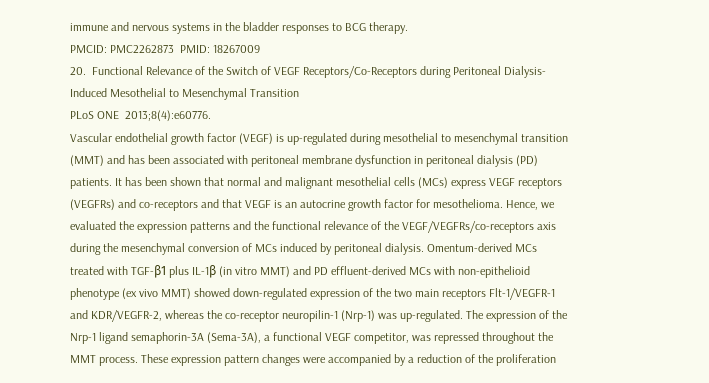immune and nervous systems in the bladder responses to BCG therapy.
PMCID: PMC2262873  PMID: 18267009
20.  Functional Relevance of the Switch of VEGF Receptors/Co-Receptors during Peritoneal Dialysis-Induced Mesothelial to Mesenchymal Transition
PLoS ONE  2013;8(4):e60776.
Vascular endothelial growth factor (VEGF) is up-regulated during mesothelial to mesenchymal transition (MMT) and has been associated with peritoneal membrane dysfunction in peritoneal dialysis (PD) patients. It has been shown that normal and malignant mesothelial cells (MCs) express VEGF receptors (VEGFRs) and co-receptors and that VEGF is an autocrine growth factor for mesothelioma. Hence, we evaluated the expression patterns and the functional relevance of the VEGF/VEGFRs/co-receptors axis during the mesenchymal conversion of MCs induced by peritoneal dialysis. Omentum-derived MCs treated with TGF-β1 plus IL-1β (in vitro MMT) and PD effluent-derived MCs with non-epithelioid phenotype (ex vivo MMT) showed down-regulated expression of the two main receptors Flt-1/VEGFR-1 and KDR/VEGFR-2, whereas the co-receptor neuropilin-1 (Nrp-1) was up-regulated. The expression of the Nrp-1 ligand semaphorin-3A (Sema-3A), a functional VEGF competitor, was repressed throughout the MMT process. These expression pattern changes were accompanied by a reduction of the proliferation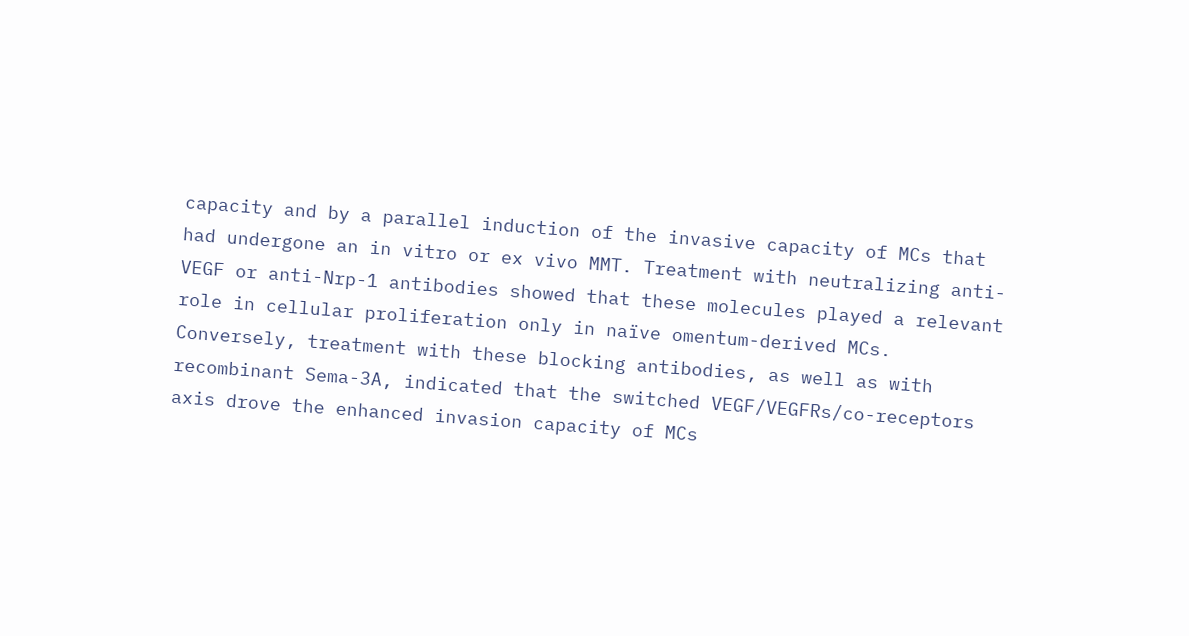capacity and by a parallel induction of the invasive capacity of MCs that had undergone an in vitro or ex vivo MMT. Treatment with neutralizing anti-VEGF or anti-Nrp-1 antibodies showed that these molecules played a relevant role in cellular proliferation only in naïve omentum-derived MCs. Conversely, treatment with these blocking antibodies, as well as with recombinant Sema-3A, indicated that the switched VEGF/VEGFRs/co-receptors axis drove the enhanced invasion capacity of MCs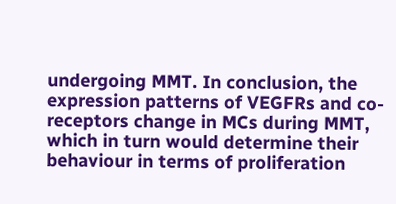undergoing MMT. In conclusion, the expression patterns of VEGFRs and co-receptors change in MCs during MMT, which in turn would determine their behaviour in terms of proliferation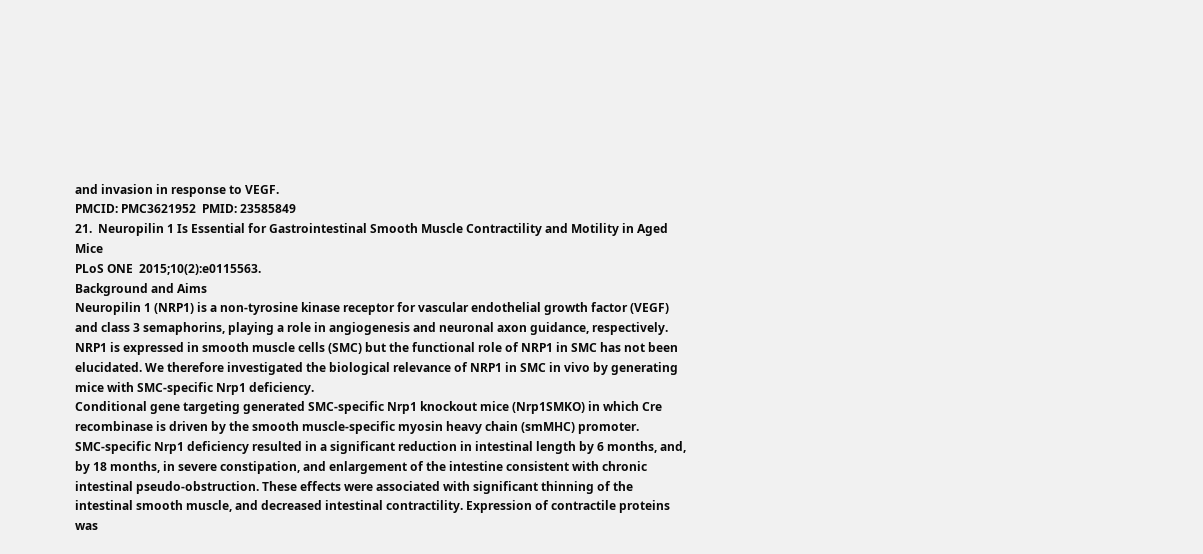and invasion in response to VEGF.
PMCID: PMC3621952  PMID: 23585849
21.  Neuropilin 1 Is Essential for Gastrointestinal Smooth Muscle Contractility and Motility in Aged Mice
PLoS ONE  2015;10(2):e0115563.
Background and Aims
Neuropilin 1 (NRP1) is a non-tyrosine kinase receptor for vascular endothelial growth factor (VEGF) and class 3 semaphorins, playing a role in angiogenesis and neuronal axon guidance, respectively. NRP1 is expressed in smooth muscle cells (SMC) but the functional role of NRP1 in SMC has not been elucidated. We therefore investigated the biological relevance of NRP1 in SMC in vivo by generating mice with SMC-specific Nrp1 deficiency.
Conditional gene targeting generated SMC-specific Nrp1 knockout mice (Nrp1SMKO) in which Cre recombinase is driven by the smooth muscle-specific myosin heavy chain (smMHC) promoter.
SMC-specific Nrp1 deficiency resulted in a significant reduction in intestinal length by 6 months, and, by 18 months, in severe constipation, and enlargement of the intestine consistent with chronic intestinal pseudo-obstruction. These effects were associated with significant thinning of the intestinal smooth muscle, and decreased intestinal contractility. Expression of contractile proteins was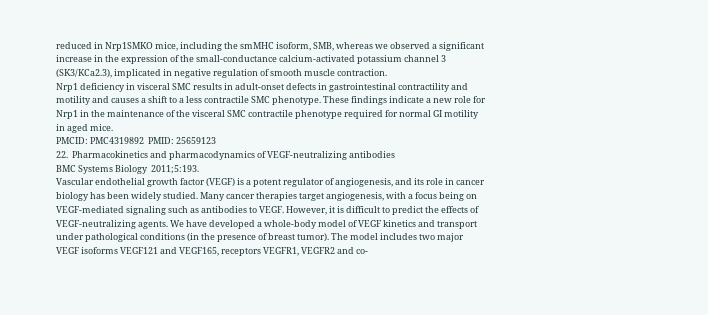reduced in Nrp1SMKO mice, including the smMHC isoform, SMB, whereas we observed a significant increase in the expression of the small-conductance calcium-activated potassium channel 3 (SK3/KCa2.3), implicated in negative regulation of smooth muscle contraction.
Nrp1 deficiency in visceral SMC results in adult-onset defects in gastrointestinal contractility and motility and causes a shift to a less contractile SMC phenotype. These findings indicate a new role for Nrp1 in the maintenance of the visceral SMC contractile phenotype required for normal GI motility in aged mice.
PMCID: PMC4319892  PMID: 25659123
22.  Pharmacokinetics and pharmacodynamics of VEGF-neutralizing antibodies
BMC Systems Biology  2011;5:193.
Vascular endothelial growth factor (VEGF) is a potent regulator of angiogenesis, and its role in cancer biology has been widely studied. Many cancer therapies target angiogenesis, with a focus being on VEGF-mediated signaling such as antibodies to VEGF. However, it is difficult to predict the effects of VEGF-neutralizing agents. We have developed a whole-body model of VEGF kinetics and transport under pathological conditions (in the presence of breast tumor). The model includes two major VEGF isoforms VEGF121 and VEGF165, receptors VEGFR1, VEGFR2 and co-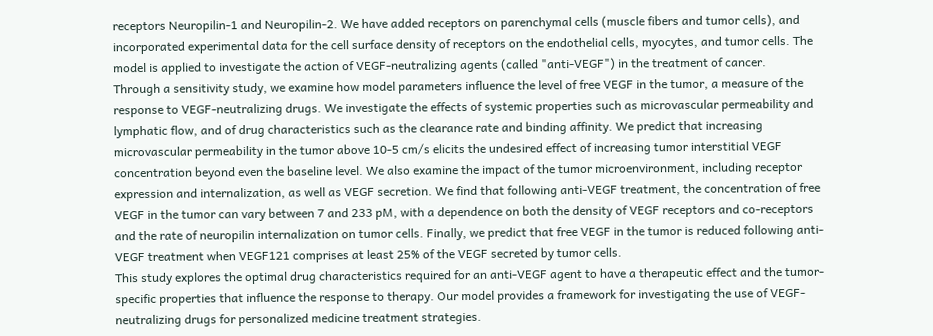receptors Neuropilin-1 and Neuropilin-2. We have added receptors on parenchymal cells (muscle fibers and tumor cells), and incorporated experimental data for the cell surface density of receptors on the endothelial cells, myocytes, and tumor cells. The model is applied to investigate the action of VEGF-neutralizing agents (called "anti-VEGF") in the treatment of cancer.
Through a sensitivity study, we examine how model parameters influence the level of free VEGF in the tumor, a measure of the response to VEGF-neutralizing drugs. We investigate the effects of systemic properties such as microvascular permeability and lymphatic flow, and of drug characteristics such as the clearance rate and binding affinity. We predict that increasing microvascular permeability in the tumor above 10-5 cm/s elicits the undesired effect of increasing tumor interstitial VEGF concentration beyond even the baseline level. We also examine the impact of the tumor microenvironment, including receptor expression and internalization, as well as VEGF secretion. We find that following anti-VEGF treatment, the concentration of free VEGF in the tumor can vary between 7 and 233 pM, with a dependence on both the density of VEGF receptors and co-receptors and the rate of neuropilin internalization on tumor cells. Finally, we predict that free VEGF in the tumor is reduced following anti-VEGF treatment when VEGF121 comprises at least 25% of the VEGF secreted by tumor cells.
This study explores the optimal drug characteristics required for an anti-VEGF agent to have a therapeutic effect and the tumor-specific properties that influence the response to therapy. Our model provides a framework for investigating the use of VEGF-neutralizing drugs for personalized medicine treatment strategies.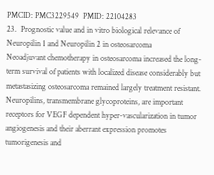PMCID: PMC3229549  PMID: 22104283
23.  Prognostic value and in vitro biological relevance of Neuropilin 1 and Neuropilin 2 in osteosarcoma
Neoadjuvant chemotherapy in osteosarcoma increased the long-term survival of patients with localized disease considerably but metastasizing osteosarcoma remained largely treatment resistant. Neuropilins, transmembrane glycoproteins, are important receptors for VEGF dependent hyper-vascularization in tumor angiogenesis and their aberrant expression promotes tumorigenesis and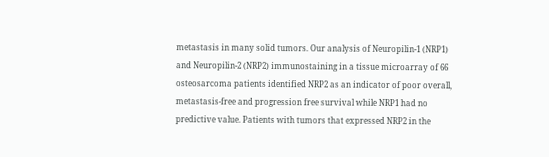metastasis in many solid tumors. Our analysis of Neuropilin-1 (NRP1) and Neuropilin-2 (NRP2) immunostaining in a tissue microarray of 66 osteosarcoma patients identified NRP2 as an indicator of poor overall, metastasis-free and progression free survival while NRP1 had no predictive value. Patients with tumors that expressed NRP2 in the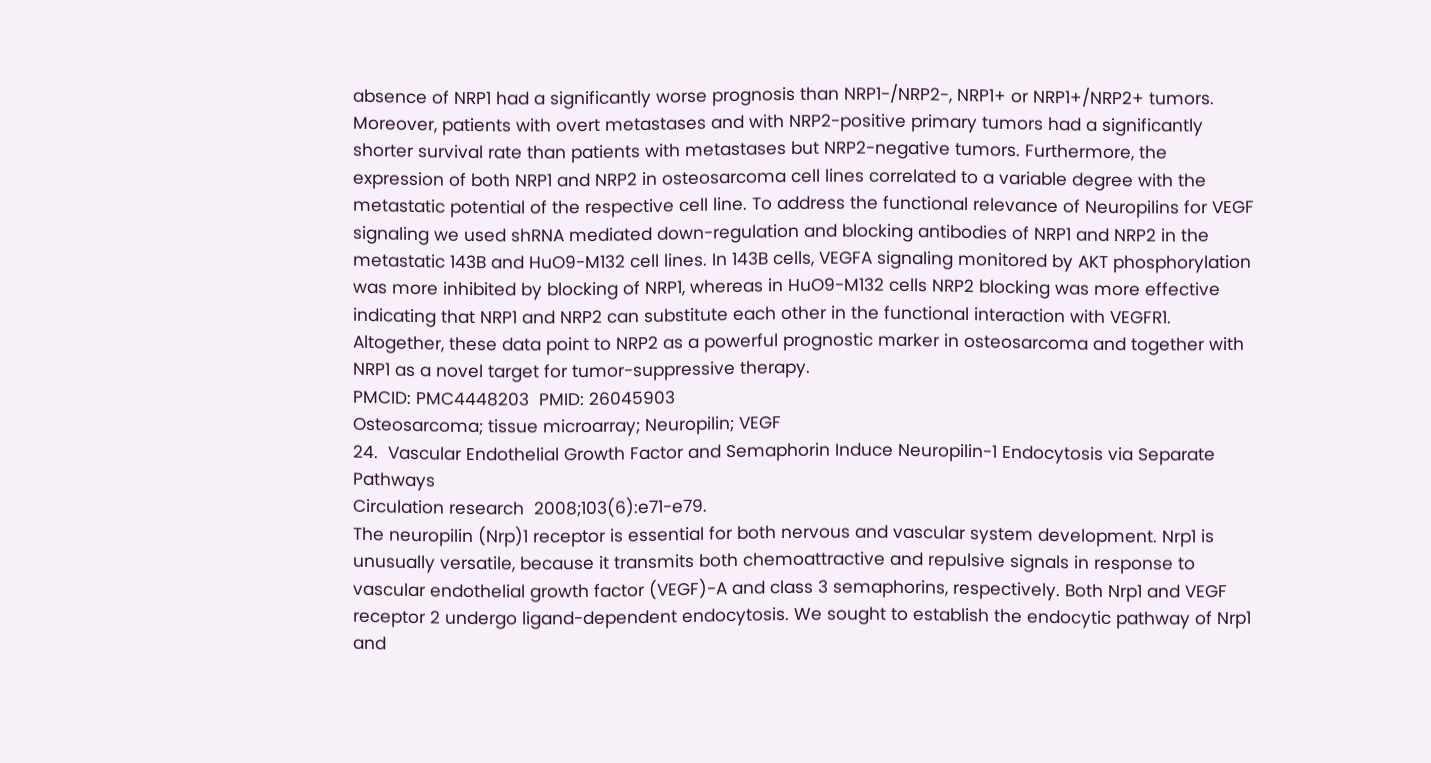absence of NRP1 had a significantly worse prognosis than NRP1-/NRP2-, NRP1+ or NRP1+/NRP2+ tumors. Moreover, patients with overt metastases and with NRP2-positive primary tumors had a significantly shorter survival rate than patients with metastases but NRP2-negative tumors. Furthermore, the expression of both NRP1 and NRP2 in osteosarcoma cell lines correlated to a variable degree with the metastatic potential of the respective cell line. To address the functional relevance of Neuropilins for VEGF signaling we used shRNA mediated down-regulation and blocking antibodies of NRP1 and NRP2 in the metastatic 143B and HuO9-M132 cell lines. In 143B cells, VEGFA signaling monitored by AKT phosphorylation was more inhibited by blocking of NRP1, whereas in HuO9-M132 cells NRP2 blocking was more effective indicating that NRP1 and NRP2 can substitute each other in the functional interaction with VEGFR1. Altogether, these data point to NRP2 as a powerful prognostic marker in osteosarcoma and together with NRP1 as a novel target for tumor-suppressive therapy.
PMCID: PMC4448203  PMID: 26045903
Osteosarcoma; tissue microarray; Neuropilin; VEGF
24.  Vascular Endothelial Growth Factor and Semaphorin Induce Neuropilin-1 Endocytosis via Separate Pathways
Circulation research  2008;103(6):e71-e79.
The neuropilin (Nrp)1 receptor is essential for both nervous and vascular system development. Nrp1 is unusually versatile, because it transmits both chemoattractive and repulsive signals in response to vascular endothelial growth factor (VEGF)-A and class 3 semaphorins, respectively. Both Nrp1 and VEGF receptor 2 undergo ligand-dependent endocytosis. We sought to establish the endocytic pathway of Nrp1 and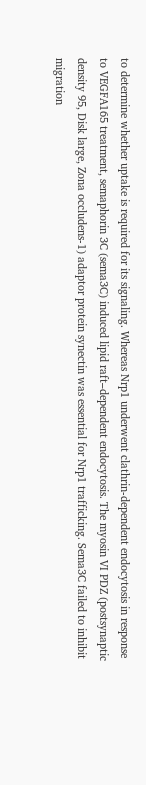to determine whether uptake is required for its signaling. Whereas Nrp1 underwent clathrin-dependent endocytosis in response to VEGFA165 treatment, semaphorin 3C (sema3C) induced lipid raft–dependent endocytosis. The myosin VI PDZ (postsynaptic density 95, Disk large, Zona occludens-1) adaptor protein synectin was essential for Nrp1 trafficking. Sema3C failed to inhibit migration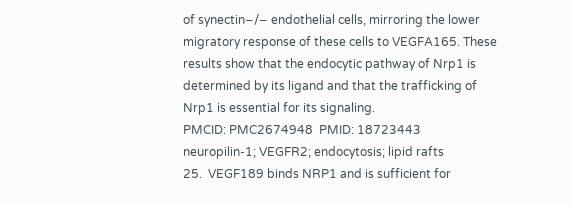of synectin−/− endothelial cells, mirroring the lower migratory response of these cells to VEGFA165. These results show that the endocytic pathway of Nrp1 is determined by its ligand and that the trafficking of Nrp1 is essential for its signaling.
PMCID: PMC2674948  PMID: 18723443
neuropilin-1; VEGFR2; endocytosis; lipid rafts
25.  VEGF189 binds NRP1 and is sufficient for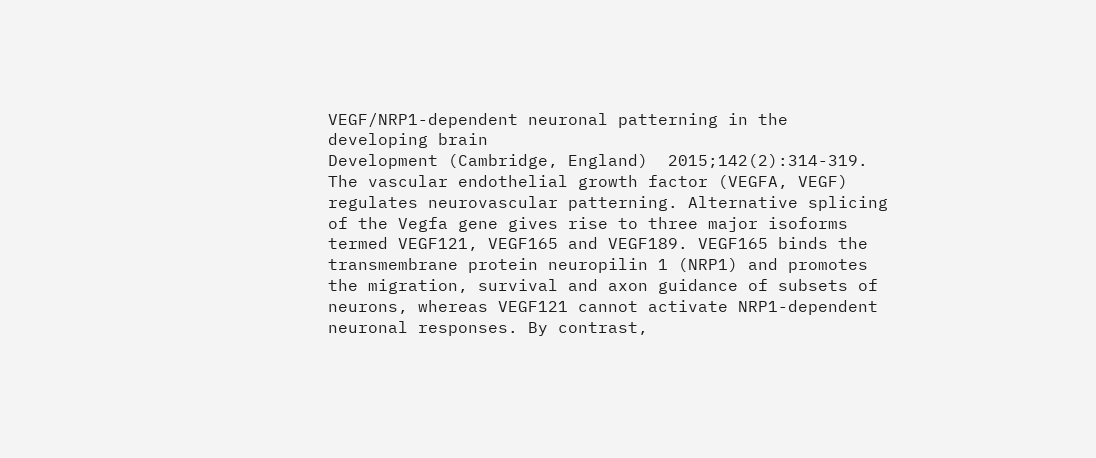VEGF/NRP1-dependent neuronal patterning in the developing brain
Development (Cambridge, England)  2015;142(2):314-319.
The vascular endothelial growth factor (VEGFA, VEGF) regulates neurovascular patterning. Alternative splicing of the Vegfa gene gives rise to three major isoforms termed VEGF121, VEGF165 and VEGF189. VEGF165 binds the transmembrane protein neuropilin 1 (NRP1) and promotes the migration, survival and axon guidance of subsets of neurons, whereas VEGF121 cannot activate NRP1-dependent neuronal responses. By contrast,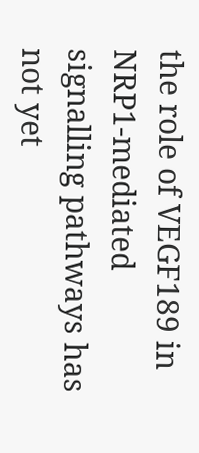the role of VEGF189 in NRP1-mediated signalling pathways has not yet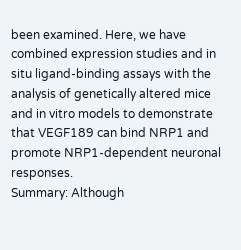been examined. Here, we have combined expression studies and in situ ligand-binding assays with the analysis of genetically altered mice and in vitro models to demonstrate that VEGF189 can bind NRP1 and promote NRP1-dependent neuronal responses.
Summary: Although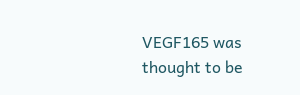VEGF165 was thought to be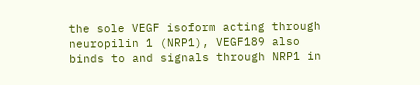the sole VEGF isoform acting through neuropilin 1 (NRP1), VEGF189 also binds to and signals through NRP1 in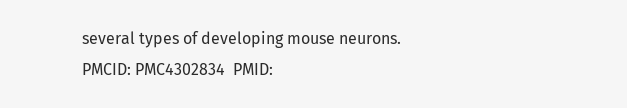several types of developing mouse neurons.
PMCID: PMC4302834  PMID: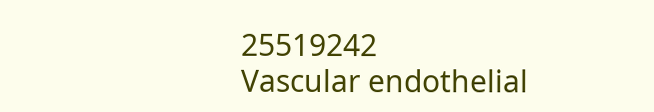25519242
Vascular endothelial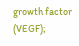growth factor (VEGF);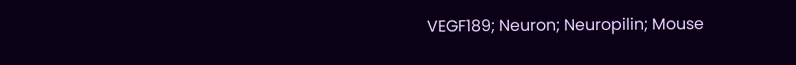VEGF189; Neuron; Neuropilin; Mouse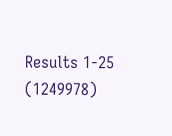Results 1-25 (1249978)